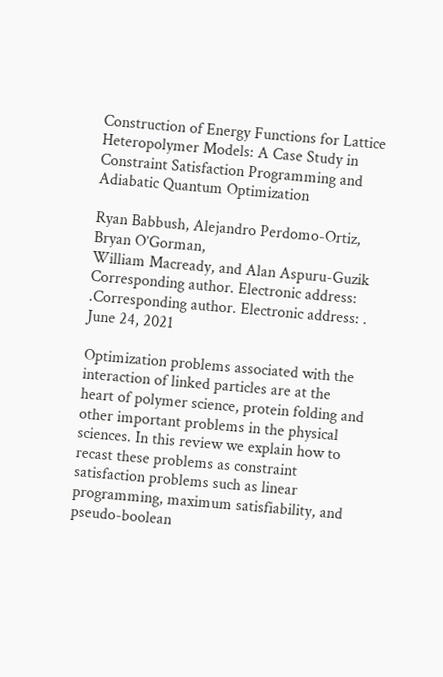Construction of Energy Functions for Lattice Heteropolymer Models: A Case Study in Constraint Satisfaction Programming and Adiabatic Quantum Optimization

Ryan Babbush, Alejandro Perdomo-Ortiz, Bryan O’Gorman,
William Macready, and Alan Aspuru-Guzik Corresponding author. Electronic address: .Corresponding author. Electronic address: .
June 24, 2021

Optimization problems associated with the interaction of linked particles are at the heart of polymer science, protein folding and other important problems in the physical sciences. In this review we explain how to recast these problems as constraint satisfaction problems such as linear programming, maximum satisfiability, and pseudo-boolean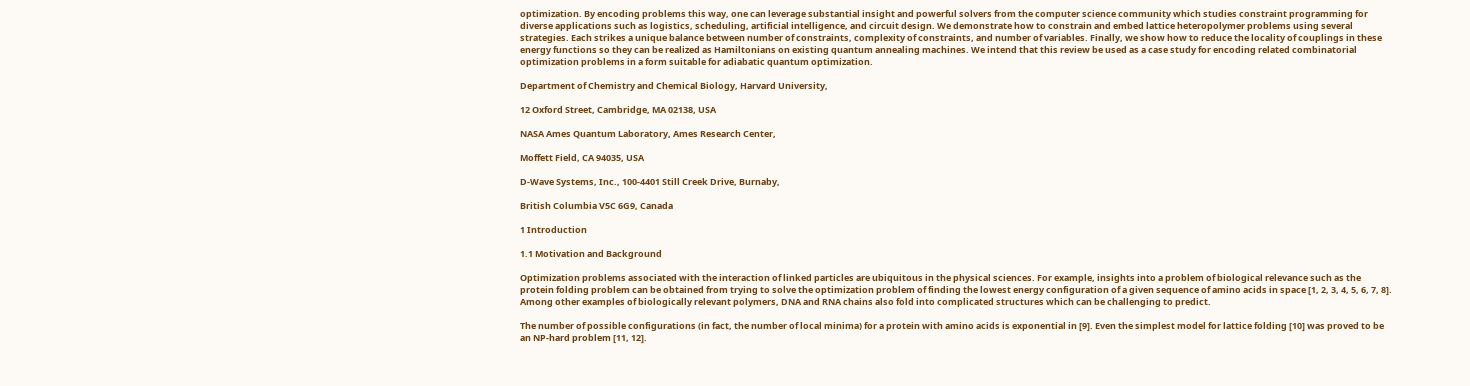optimization. By encoding problems this way, one can leverage substantial insight and powerful solvers from the computer science community which studies constraint programming for diverse applications such as logistics, scheduling, artificial intelligence, and circuit design. We demonstrate how to constrain and embed lattice heteropolymer problems using several strategies. Each strikes a unique balance between number of constraints, complexity of constraints, and number of variables. Finally, we show how to reduce the locality of couplings in these energy functions so they can be realized as Hamiltonians on existing quantum annealing machines. We intend that this review be used as a case study for encoding related combinatorial optimization problems in a form suitable for adiabatic quantum optimization.

Department of Chemistry and Chemical Biology, Harvard University,

12 Oxford Street, Cambridge, MA 02138, USA

NASA Ames Quantum Laboratory, Ames Research Center,

Moffett Field, CA 94035, USA

D-Wave Systems, Inc., 100-4401 Still Creek Drive, Burnaby,

British Columbia V5C 6G9, Canada

1 Introduction

1.1 Motivation and Background

Optimization problems associated with the interaction of linked particles are ubiquitous in the physical sciences. For example, insights into a problem of biological relevance such as the protein folding problem can be obtained from trying to solve the optimization problem of finding the lowest energy configuration of a given sequence of amino acids in space [1, 2, 3, 4, 5, 6, 7, 8]. Among other examples of biologically relevant polymers, DNA and RNA chains also fold into complicated structures which can be challenging to predict.

The number of possible configurations (in fact, the number of local minima) for a protein with amino acids is exponential in [9]. Even the simplest model for lattice folding [10] was proved to be an NP-hard problem [11, 12].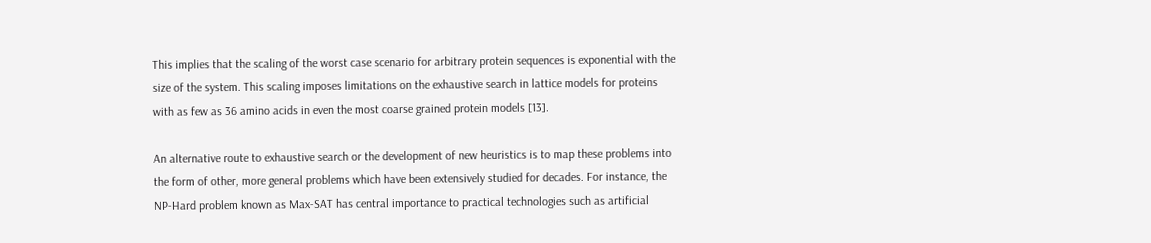This implies that the scaling of the worst case scenario for arbitrary protein sequences is exponential with the size of the system. This scaling imposes limitations on the exhaustive search in lattice models for proteins with as few as 36 amino acids in even the most coarse grained protein models [13].

An alternative route to exhaustive search or the development of new heuristics is to map these problems into the form of other, more general problems which have been extensively studied for decades. For instance, the NP-Hard problem known as Max-SAT has central importance to practical technologies such as artificial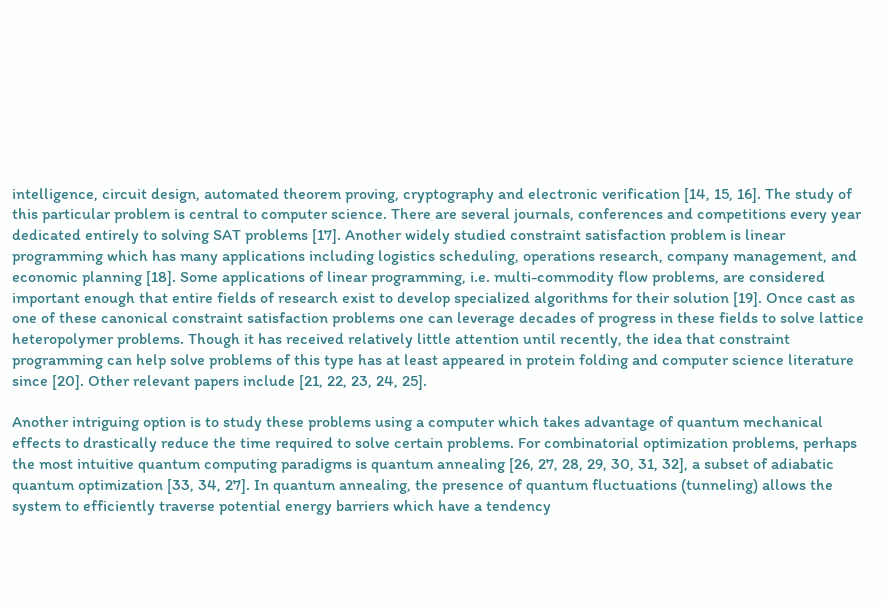intelligence, circuit design, automated theorem proving, cryptography and electronic verification [14, 15, 16]. The study of this particular problem is central to computer science. There are several journals, conferences and competitions every year dedicated entirely to solving SAT problems [17]. Another widely studied constraint satisfaction problem is linear programming which has many applications including logistics scheduling, operations research, company management, and economic planning [18]. Some applications of linear programming, i.e. multi-commodity flow problems, are considered important enough that entire fields of research exist to develop specialized algorithms for their solution [19]. Once cast as one of these canonical constraint satisfaction problems one can leverage decades of progress in these fields to solve lattice heteropolymer problems. Though it has received relatively little attention until recently, the idea that constraint programming can help solve problems of this type has at least appeared in protein folding and computer science literature since [20]. Other relevant papers include [21, 22, 23, 24, 25].

Another intriguing option is to study these problems using a computer which takes advantage of quantum mechanical effects to drastically reduce the time required to solve certain problems. For combinatorial optimization problems, perhaps the most intuitive quantum computing paradigms is quantum annealing [26, 27, 28, 29, 30, 31, 32], a subset of adiabatic quantum optimization [33, 34, 27]. In quantum annealing, the presence of quantum fluctuations (tunneling) allows the system to efficiently traverse potential energy barriers which have a tendency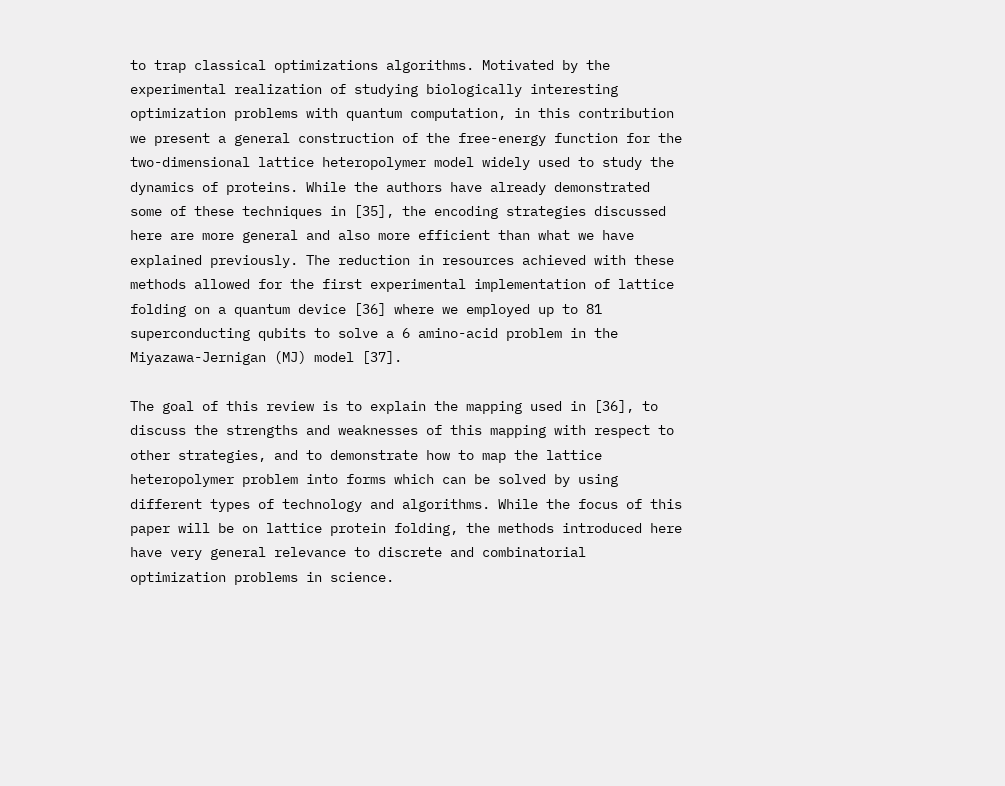to trap classical optimizations algorithms. Motivated by the experimental realization of studying biologically interesting optimization problems with quantum computation, in this contribution we present a general construction of the free-energy function for the two-dimensional lattice heteropolymer model widely used to study the dynamics of proteins. While the authors have already demonstrated some of these techniques in [35], the encoding strategies discussed here are more general and also more efficient than what we have explained previously. The reduction in resources achieved with these methods allowed for the first experimental implementation of lattice folding on a quantum device [36] where we employed up to 81 superconducting qubits to solve a 6 amino-acid problem in the Miyazawa-Jernigan (MJ) model [37].

The goal of this review is to explain the mapping used in [36], to discuss the strengths and weaknesses of this mapping with respect to other strategies, and to demonstrate how to map the lattice heteropolymer problem into forms which can be solved by using different types of technology and algorithms. While the focus of this paper will be on lattice protein folding, the methods introduced here have very general relevance to discrete and combinatorial optimization problems in science.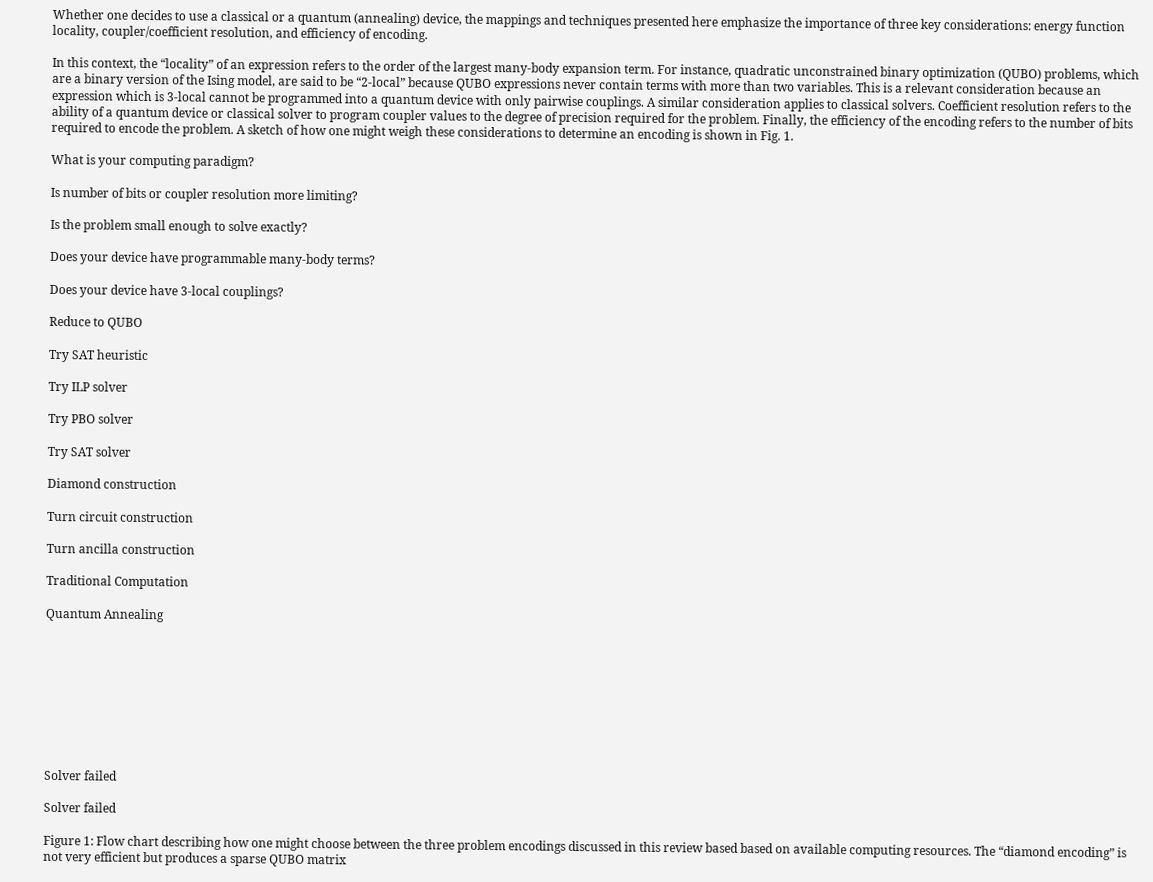Whether one decides to use a classical or a quantum (annealing) device, the mappings and techniques presented here emphasize the importance of three key considerations: energy function locality, coupler/coefficient resolution, and efficiency of encoding.

In this context, the “locality” of an expression refers to the order of the largest many-body expansion term. For instance, quadratic unconstrained binary optimization (QUBO) problems, which are a binary version of the Ising model, are said to be “2-local” because QUBO expressions never contain terms with more than two variables. This is a relevant consideration because an expression which is 3-local cannot be programmed into a quantum device with only pairwise couplings. A similar consideration applies to classical solvers. Coefficient resolution refers to the ability of a quantum device or classical solver to program coupler values to the degree of precision required for the problem. Finally, the efficiency of the encoding refers to the number of bits required to encode the problem. A sketch of how one might weigh these considerations to determine an encoding is shown in Fig. 1.

What is your computing paradigm?

Is number of bits or coupler resolution more limiting?

Is the problem small enough to solve exactly?

Does your device have programmable many-body terms?

Does your device have 3-local couplings?

Reduce to QUBO

Try SAT heuristic

Try ILP solver

Try PBO solver

Try SAT solver

Diamond construction

Turn circuit construction

Turn ancilla construction

Traditional Computation

Quantum Annealing









Solver failed

Solver failed

Figure 1: Flow chart describing how one might choose between the three problem encodings discussed in this review based based on available computing resources. The “diamond encoding” is not very efficient but produces a sparse QUBO matrix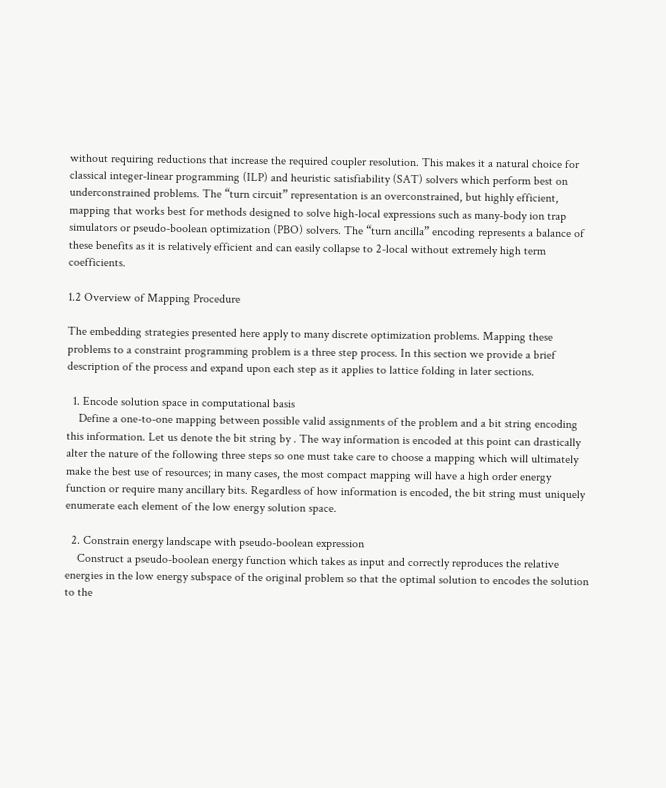without requiring reductions that increase the required coupler resolution. This makes it a natural choice for classical integer-linear programming (ILP) and heuristic satisfiability (SAT) solvers which perform best on underconstrained problems. The “turn circuit” representation is an overconstrained, but highly efficient, mapping that works best for methods designed to solve high-local expressions such as many-body ion trap simulators or pseudo-boolean optimization (PBO) solvers. The “turn ancilla” encoding represents a balance of these benefits as it is relatively efficient and can easily collapse to 2-local without extremely high term coefficients.

1.2 Overview of Mapping Procedure

The embedding strategies presented here apply to many discrete optimization problems. Mapping these problems to a constraint programming problem is a three step process. In this section we provide a brief description of the process and expand upon each step as it applies to lattice folding in later sections.

  1. Encode solution space in computational basis
    Define a one-to-one mapping between possible valid assignments of the problem and a bit string encoding this information. Let us denote the bit string by . The way information is encoded at this point can drastically alter the nature of the following three steps so one must take care to choose a mapping which will ultimately make the best use of resources; in many cases, the most compact mapping will have a high order energy function or require many ancillary bits. Regardless of how information is encoded, the bit string must uniquely enumerate each element of the low energy solution space.

  2. Constrain energy landscape with pseudo-boolean expression
    Construct a pseudo-boolean energy function which takes as input and correctly reproduces the relative energies in the low energy subspace of the original problem so that the optimal solution to encodes the solution to the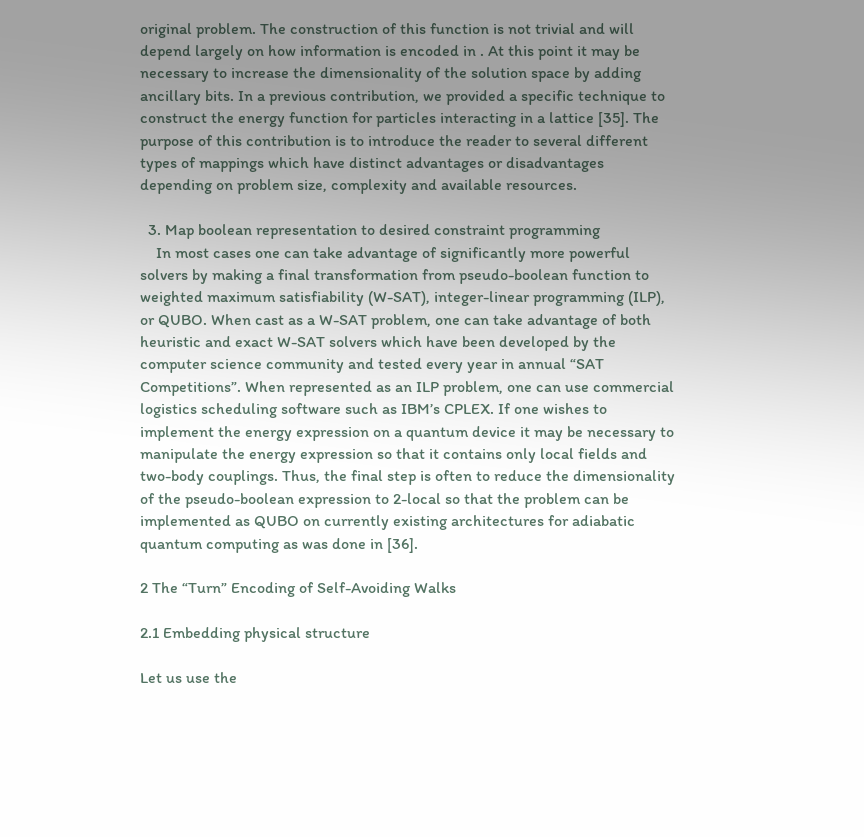original problem. The construction of this function is not trivial and will depend largely on how information is encoded in . At this point it may be necessary to increase the dimensionality of the solution space by adding ancillary bits. In a previous contribution, we provided a specific technique to construct the energy function for particles interacting in a lattice [35]. The purpose of this contribution is to introduce the reader to several different types of mappings which have distinct advantages or disadvantages depending on problem size, complexity and available resources.

  3. Map boolean representation to desired constraint programming
    In most cases one can take advantage of significantly more powerful solvers by making a final transformation from pseudo-boolean function to weighted maximum satisfiability (W-SAT), integer-linear programming (ILP), or QUBO. When cast as a W-SAT problem, one can take advantage of both heuristic and exact W-SAT solvers which have been developed by the computer science community and tested every year in annual “SAT Competitions”. When represented as an ILP problem, one can use commercial logistics scheduling software such as IBM’s CPLEX. If one wishes to implement the energy expression on a quantum device it may be necessary to manipulate the energy expression so that it contains only local fields and two-body couplings. Thus, the final step is often to reduce the dimensionality of the pseudo-boolean expression to 2-local so that the problem can be implemented as QUBO on currently existing architectures for adiabatic quantum computing as was done in [36].

2 The “Turn” Encoding of Self-Avoiding Walks

2.1 Embedding physical structure

Let us use the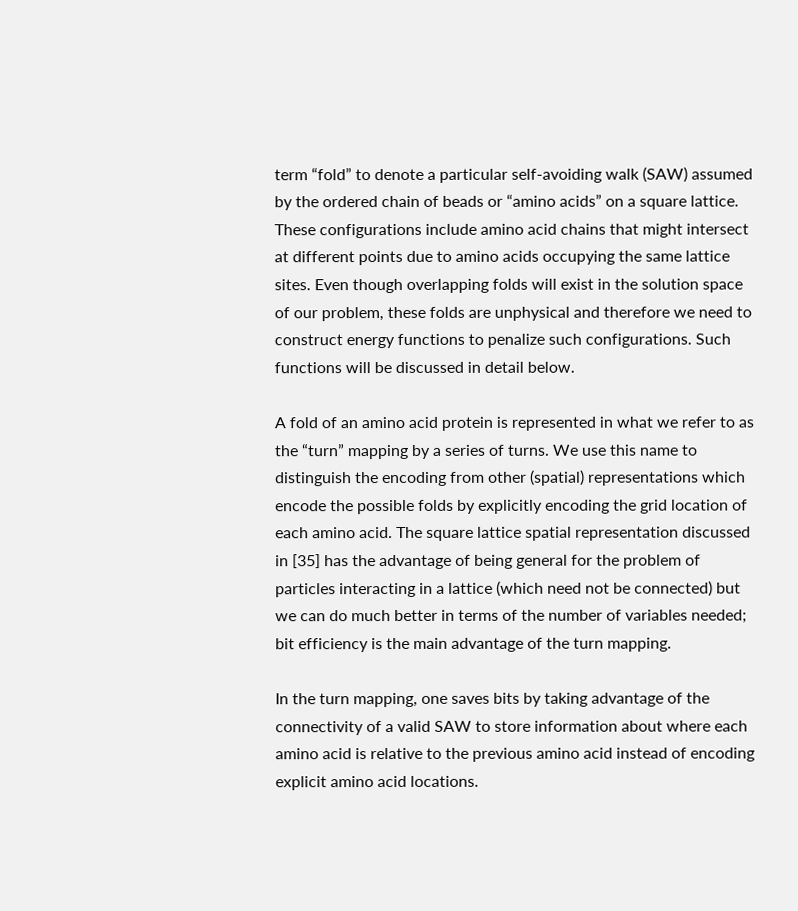term “fold” to denote a particular self-avoiding walk (SAW) assumed by the ordered chain of beads or “amino acids” on a square lattice. These configurations include amino acid chains that might intersect at different points due to amino acids occupying the same lattice sites. Even though overlapping folds will exist in the solution space of our problem, these folds are unphysical and therefore we need to construct energy functions to penalize such configurations. Such functions will be discussed in detail below.

A fold of an amino acid protein is represented in what we refer to as the “turn” mapping by a series of turns. We use this name to distinguish the encoding from other (spatial) representations which encode the possible folds by explicitly encoding the grid location of each amino acid. The square lattice spatial representation discussed in [35] has the advantage of being general for the problem of particles interacting in a lattice (which need not be connected) but we can do much better in terms of the number of variables needed; bit efficiency is the main advantage of the turn mapping.

In the turn mapping, one saves bits by taking advantage of the connectivity of a valid SAW to store information about where each amino acid is relative to the previous amino acid instead of encoding explicit amino acid locations.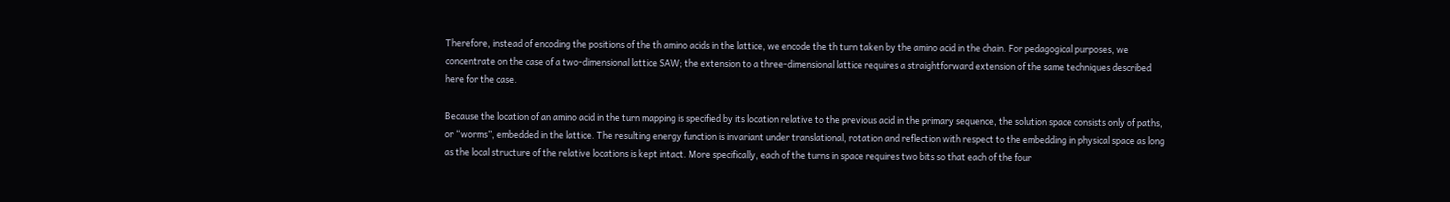Therefore, instead of encoding the positions of the th amino acids in the lattice, we encode the th turn taken by the amino acid in the chain. For pedagogical purposes, we concentrate on the case of a two-dimensional lattice SAW; the extension to a three-dimensional lattice requires a straightforward extension of the same techniques described here for the case.

Because the location of an amino acid in the turn mapping is specified by its location relative to the previous acid in the primary sequence, the solution space consists only of paths, or “worms”, embedded in the lattice. The resulting energy function is invariant under translational, rotation and reflection with respect to the embedding in physical space as long as the local structure of the relative locations is kept intact. More specifically, each of the turns in space requires two bits so that each of the four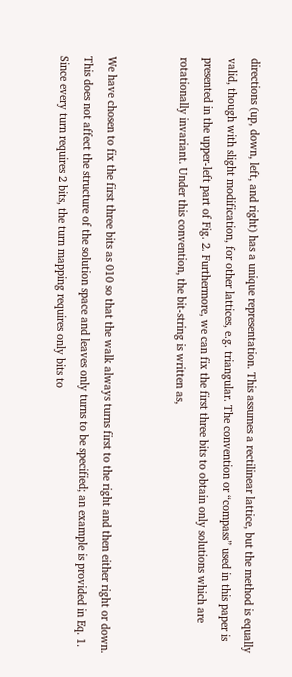directions (up, down, left, and right) has a unique representation. This assumes a rectilinear lattice, but the method is equally valid, though with slight modification, for other lattices, e.g. triangular. The convention or “compass” used in this paper is presented in the upper-left part of Fig. 2. Furthermore, we can fix the first three bits to obtain only solutions which are rotationally invariant. Under this convention, the bit-string is written as,


We have chosen to fix the first three bits as 010 so that the walk always turns first to the right and then either right or down. This does not affect the structure of the solution space and leaves only turns to be specified; an example is provided in Eq. 1. Since every turn requires 2 bits, the turn mapping requires only bits to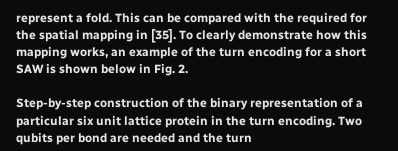represent a fold. This can be compared with the required for the spatial mapping in [35]. To clearly demonstrate how this mapping works, an example of the turn encoding for a short SAW is shown below in Fig. 2.

Step-by-step construction of the binary representation of a particular six unit lattice protein in the turn encoding. Two qubits per bond are needed and the turn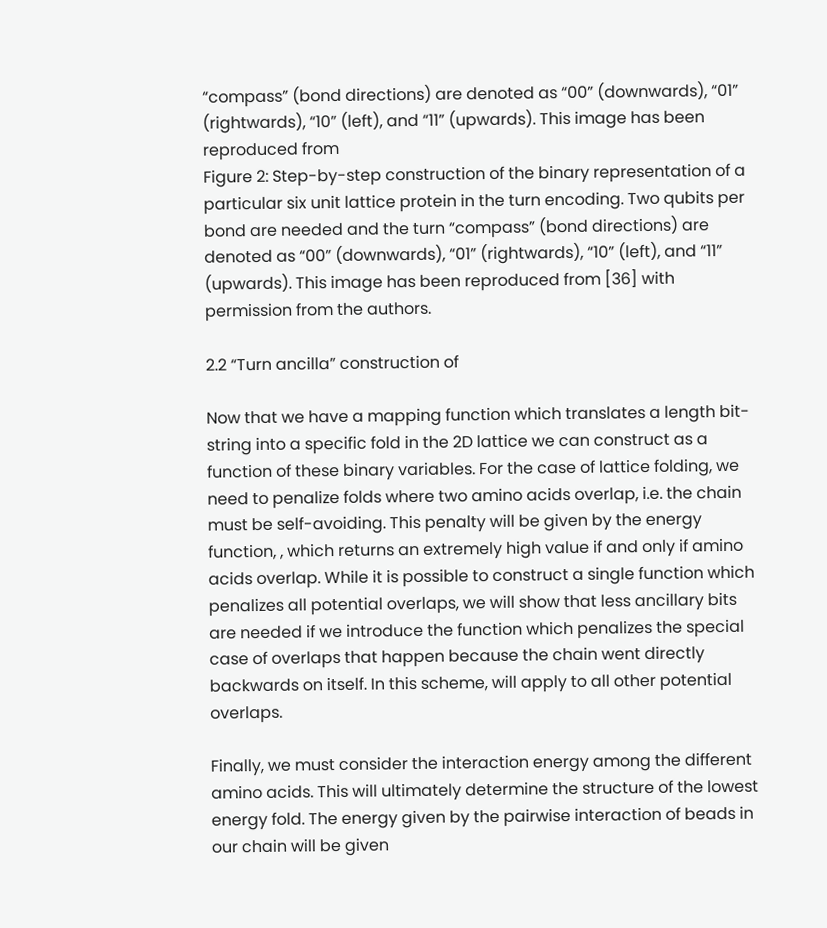“compass” (bond directions) are denoted as “00” (downwards), “01” (rightwards), “10” (left), and “11” (upwards). This image has been reproduced from
Figure 2: Step-by-step construction of the binary representation of a particular six unit lattice protein in the turn encoding. Two qubits per bond are needed and the turn “compass” (bond directions) are denoted as “00” (downwards), “01” (rightwards), “10” (left), and “11” (upwards). This image has been reproduced from [36] with permission from the authors.

2.2 “Turn ancilla” construction of

Now that we have a mapping function which translates a length bit-string into a specific fold in the 2D lattice we can construct as a function of these binary variables. For the case of lattice folding, we need to penalize folds where two amino acids overlap, i.e. the chain must be self-avoiding. This penalty will be given by the energy function, , which returns an extremely high value if and only if amino acids overlap. While it is possible to construct a single function which penalizes all potential overlaps, we will show that less ancillary bits are needed if we introduce the function which penalizes the special case of overlaps that happen because the chain went directly backwards on itself. In this scheme, will apply to all other potential overlaps.

Finally, we must consider the interaction energy among the different amino acids. This will ultimately determine the structure of the lowest energy fold. The energy given by the pairwise interaction of beads in our chain will be given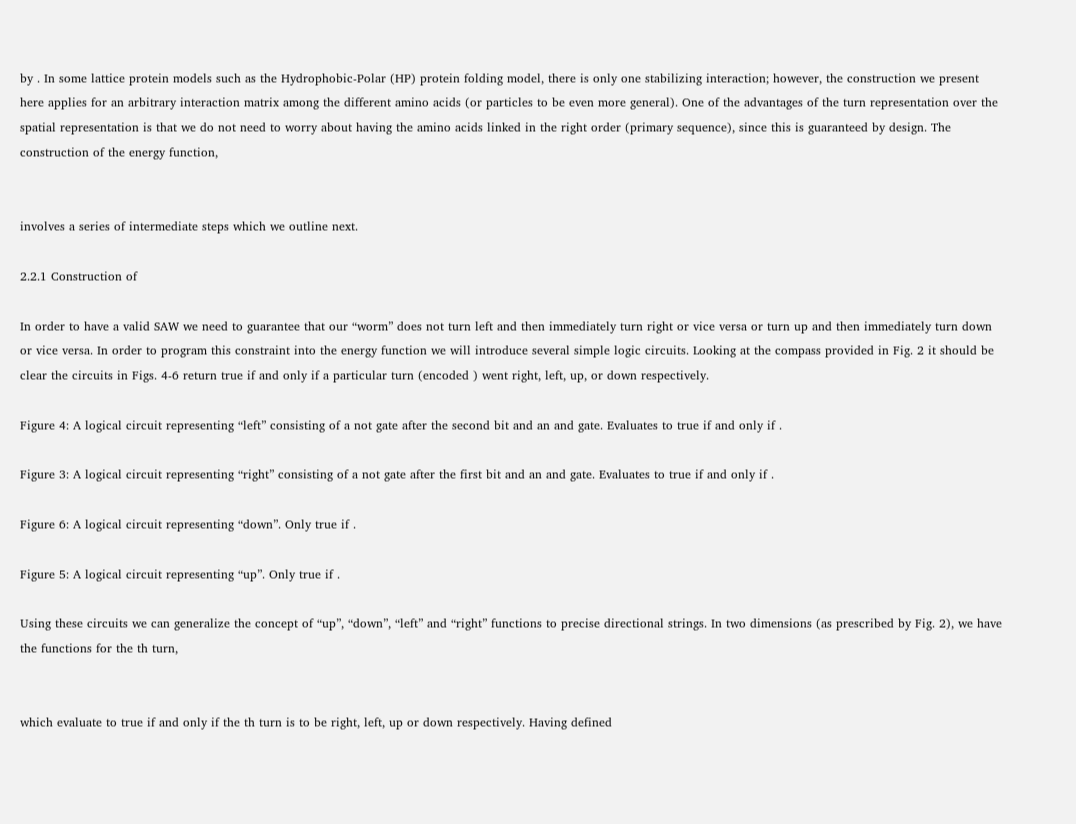by . In some lattice protein models such as the Hydrophobic-Polar (HP) protein folding model, there is only one stabilizing interaction; however, the construction we present here applies for an arbitrary interaction matrix among the different amino acids (or particles to be even more general). One of the advantages of the turn representation over the spatial representation is that we do not need to worry about having the amino acids linked in the right order (primary sequence), since this is guaranteed by design. The construction of the energy function,


involves a series of intermediate steps which we outline next.

2.2.1 Construction of

In order to have a valid SAW we need to guarantee that our “worm” does not turn left and then immediately turn right or vice versa or turn up and then immediately turn down or vice versa. In order to program this constraint into the energy function we will introduce several simple logic circuits. Looking at the compass provided in Fig. 2 it should be clear the circuits in Figs. 4-6 return true if and only if a particular turn (encoded ) went right, left, up, or down respectively.

Figure 4: A logical circuit representing “left” consisting of a not gate after the second bit and an and gate. Evaluates to true if and only if .

Figure 3: A logical circuit representing “right” consisting of a not gate after the first bit and an and gate. Evaluates to true if and only if .

Figure 6: A logical circuit representing “down”. Only true if .

Figure 5: A logical circuit representing “up”. Only true if .

Using these circuits we can generalize the concept of “up”, “down”, “left” and “right” functions to precise directional strings. In two dimensions (as prescribed by Fig. 2), we have the functions for the th turn,


which evaluate to true if and only if the th turn is to be right, left, up or down respectively. Having defined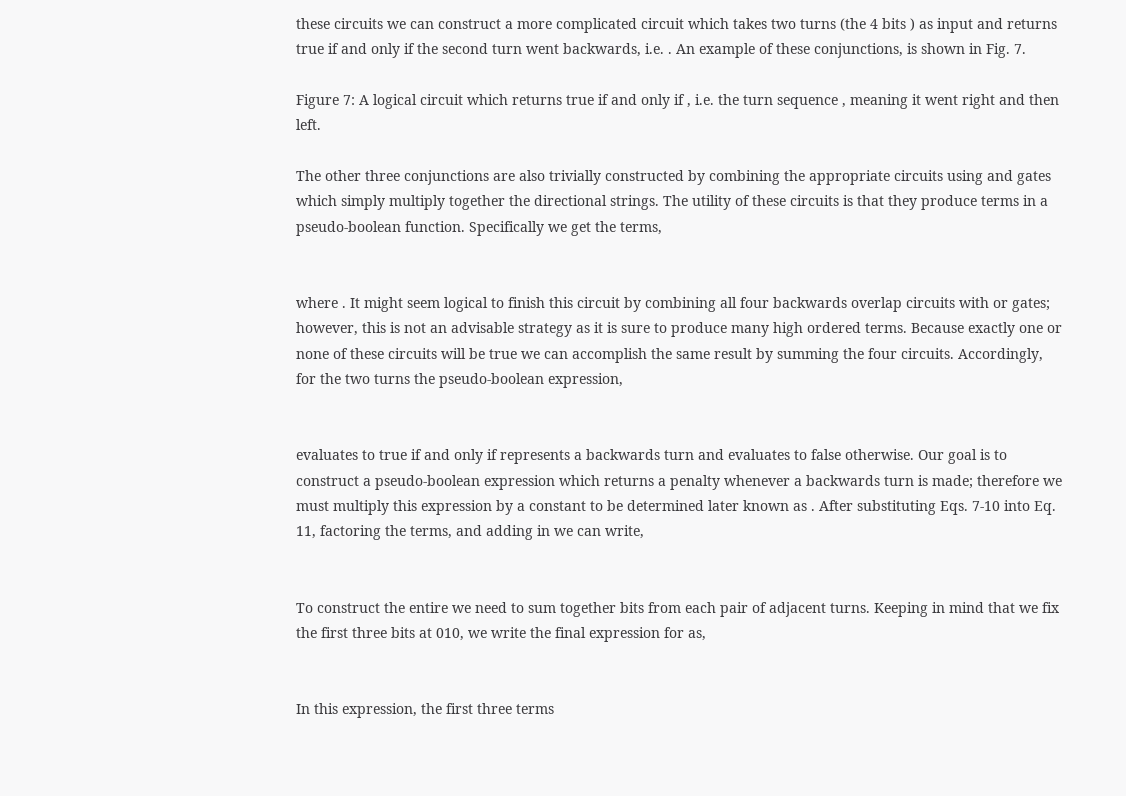these circuits we can construct a more complicated circuit which takes two turns (the 4 bits ) as input and returns true if and only if the second turn went backwards, i.e. . An example of these conjunctions, is shown in Fig. 7.

Figure 7: A logical circuit which returns true if and only if , i.e. the turn sequence , meaning it went right and then left.

The other three conjunctions are also trivially constructed by combining the appropriate circuits using and gates which simply multiply together the directional strings. The utility of these circuits is that they produce terms in a pseudo-boolean function. Specifically we get the terms,


where . It might seem logical to finish this circuit by combining all four backwards overlap circuits with or gates; however, this is not an advisable strategy as it is sure to produce many high ordered terms. Because exactly one or none of these circuits will be true we can accomplish the same result by summing the four circuits. Accordingly, for the two turns the pseudo-boolean expression,


evaluates to true if and only if represents a backwards turn and evaluates to false otherwise. Our goal is to construct a pseudo-boolean expression which returns a penalty whenever a backwards turn is made; therefore we must multiply this expression by a constant to be determined later known as . After substituting Eqs. 7-10 into Eq. 11, factoring the terms, and adding in we can write,


To construct the entire we need to sum together bits from each pair of adjacent turns. Keeping in mind that we fix the first three bits at 010, we write the final expression for as,


In this expression, the first three terms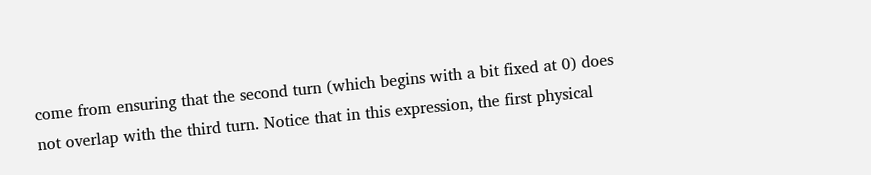come from ensuring that the second turn (which begins with a bit fixed at 0) does not overlap with the third turn. Notice that in this expression, the first physical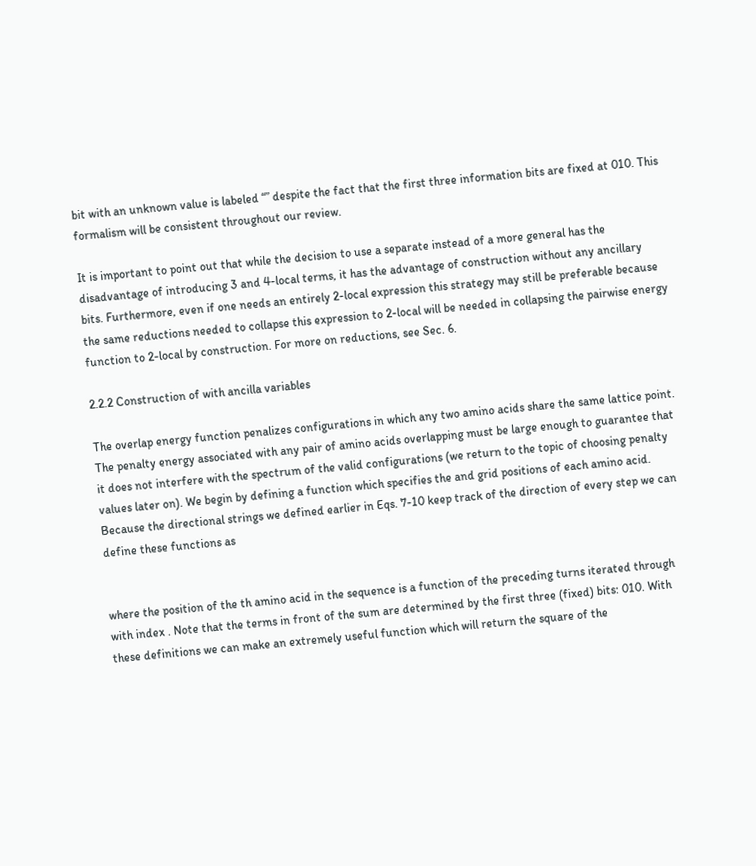bit with an unknown value is labeled “” despite the fact that the first three information bits are fixed at 010. This formalism will be consistent throughout our review.

It is important to point out that while the decision to use a separate instead of a more general has the disadvantage of introducing 3 and 4-local terms, it has the advantage of construction without any ancillary bits. Furthermore, even if one needs an entirely 2-local expression this strategy may still be preferable because the same reductions needed to collapse this expression to 2-local will be needed in collapsing the pairwise energy function to 2-local by construction. For more on reductions, see Sec. 6.

2.2.2 Construction of with ancilla variables

The overlap energy function penalizes configurations in which any two amino acids share the same lattice point. The penalty energy associated with any pair of amino acids overlapping must be large enough to guarantee that it does not interfere with the spectrum of the valid configurations (we return to the topic of choosing penalty values later on). We begin by defining a function which specifies the and grid positions of each amino acid. Because the directional strings we defined earlier in Eqs. 7-10 keep track of the direction of every step we can define these functions as


where the position of the th amino acid in the sequence is a function of the preceding turns iterated through with index . Note that the terms in front of the sum are determined by the first three (fixed) bits: 010. With these definitions we can make an extremely useful function which will return the square of the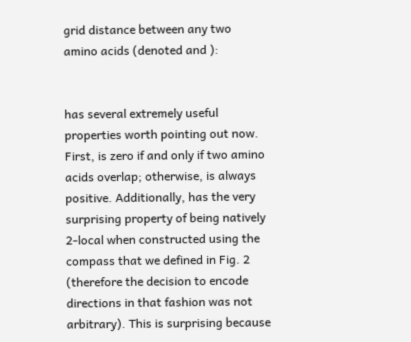grid distance between any two amino acids (denoted and ):


has several extremely useful properties worth pointing out now. First, is zero if and only if two amino acids overlap; otherwise, is always positive. Additionally, has the very surprising property of being natively 2-local when constructed using the compass that we defined in Fig. 2 (therefore the decision to encode directions in that fashion was not arbitrary). This is surprising because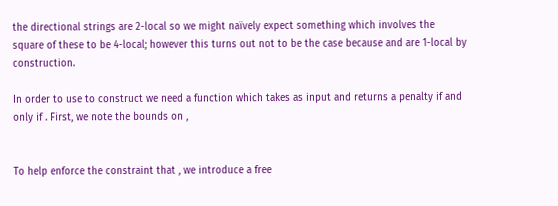the directional strings are 2-local so we might naïvely expect something which involves the square of these to be 4-local; however this turns out not to be the case because and are 1-local by construction.

In order to use to construct we need a function which takes as input and returns a penalty if and only if . First, we note the bounds on ,


To help enforce the constraint that , we introduce a free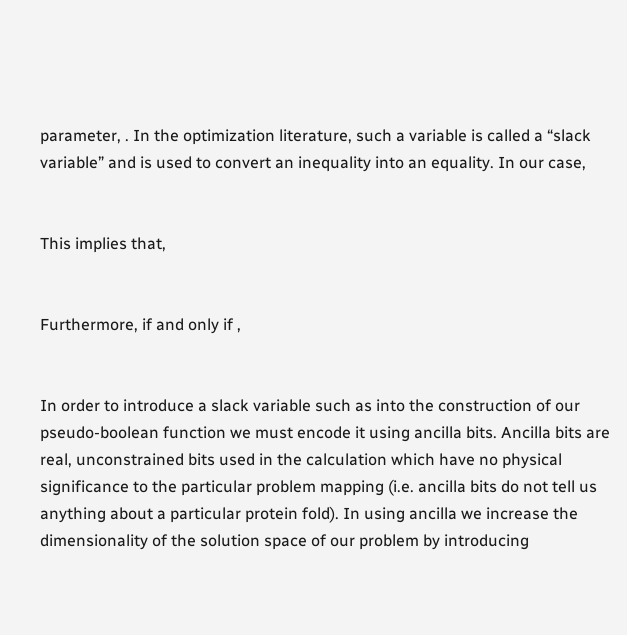parameter, . In the optimization literature, such a variable is called a “slack variable” and is used to convert an inequality into an equality. In our case,


This implies that,


Furthermore, if and only if ,


In order to introduce a slack variable such as into the construction of our pseudo-boolean function we must encode it using ancilla bits. Ancilla bits are real, unconstrained bits used in the calculation which have no physical significance to the particular problem mapping (i.e. ancilla bits do not tell us anything about a particular protein fold). In using ancilla we increase the dimensionality of the solution space of our problem by introducing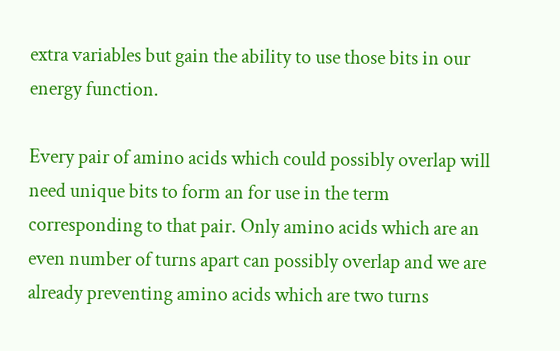extra variables but gain the ability to use those bits in our energy function.

Every pair of amino acids which could possibly overlap will need unique bits to form an for use in the term corresponding to that pair. Only amino acids which are an even number of turns apart can possibly overlap and we are already preventing amino acids which are two turns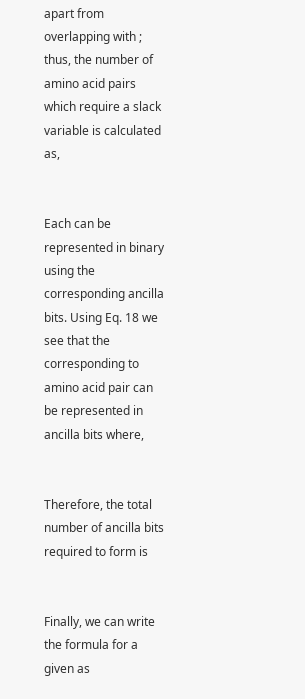apart from overlapping with ; thus, the number of amino acid pairs which require a slack variable is calculated as,


Each can be represented in binary using the corresponding ancilla bits. Using Eq. 18 we see that the corresponding to amino acid pair can be represented in ancilla bits where,


Therefore, the total number of ancilla bits required to form is


Finally, we can write the formula for a given as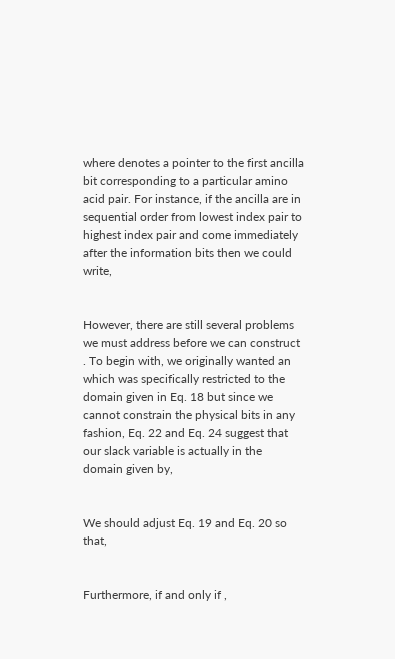where denotes a pointer to the first ancilla bit corresponding to a particular amino acid pair. For instance, if the ancilla are in sequential order from lowest index pair to highest index pair and come immediately after the information bits then we could write,


However, there are still several problems we must address before we can construct . To begin with, we originally wanted an which was specifically restricted to the domain given in Eq. 18 but since we cannot constrain the physical bits in any fashion, Eq. 22 and Eq. 24 suggest that our slack variable is actually in the domain given by,


We should adjust Eq. 19 and Eq. 20 so that,


Furthermore, if and only if ,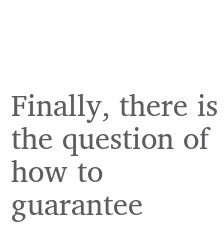Finally, there is the question of how to guarantee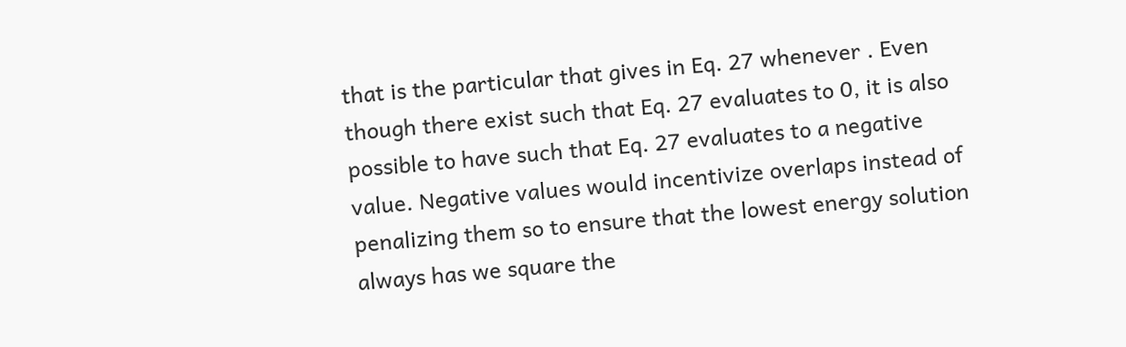that is the particular that gives in Eq. 27 whenever . Even though there exist such that Eq. 27 evaluates to 0, it is also possible to have such that Eq. 27 evaluates to a negative value. Negative values would incentivize overlaps instead of penalizing them so to ensure that the lowest energy solution always has we square the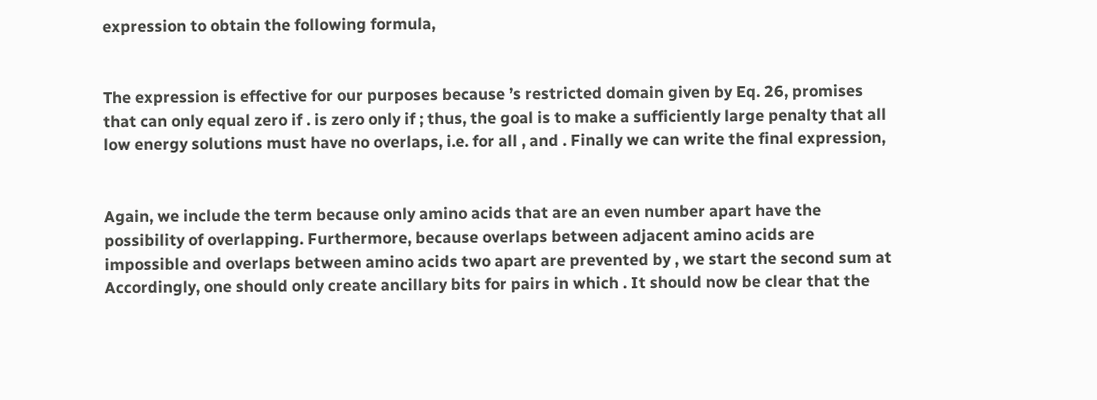expression to obtain the following formula,


The expression is effective for our purposes because ’s restricted domain given by Eq. 26, promises that can only equal zero if . is zero only if ; thus, the goal is to make a sufficiently large penalty that all low energy solutions must have no overlaps, i.e. for all , and . Finally we can write the final expression,


Again, we include the term because only amino acids that are an even number apart have the possibility of overlapping. Furthermore, because overlaps between adjacent amino acids are impossible and overlaps between amino acids two apart are prevented by , we start the second sum at Accordingly, one should only create ancillary bits for pairs in which . It should now be clear that the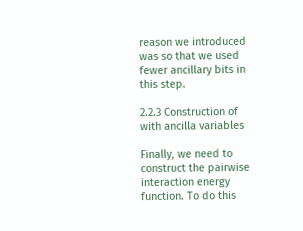reason we introduced was so that we used fewer ancillary bits in this step.

2.2.3 Construction of with ancilla variables

Finally, we need to construct the pairwise interaction energy function. To do this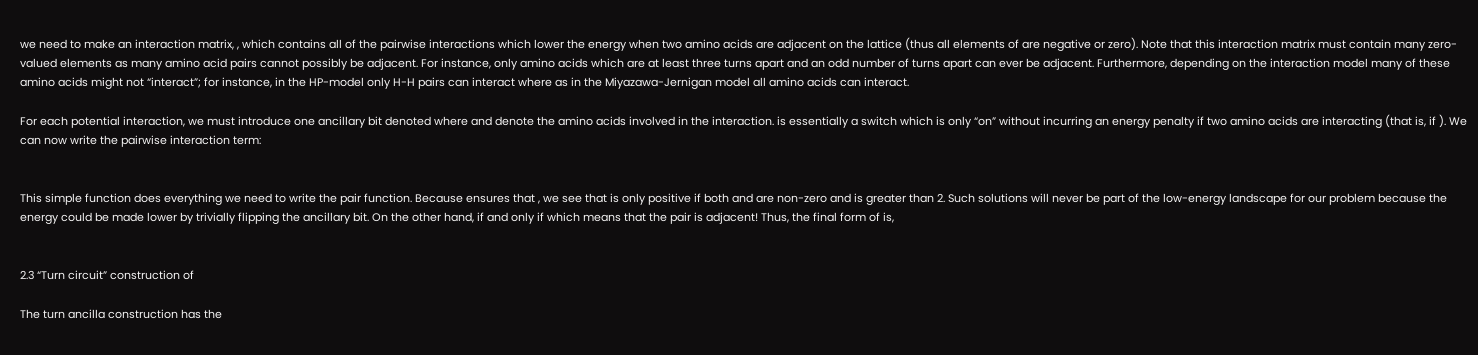we need to make an interaction matrix, , which contains all of the pairwise interactions which lower the energy when two amino acids are adjacent on the lattice (thus all elements of are negative or zero). Note that this interaction matrix must contain many zero-valued elements as many amino acid pairs cannot possibly be adjacent. For instance, only amino acids which are at least three turns apart and an odd number of turns apart can ever be adjacent. Furthermore, depending on the interaction model many of these amino acids might not “interact”; for instance, in the HP-model only H-H pairs can interact where as in the Miyazawa-Jernigan model all amino acids can interact.

For each potential interaction, we must introduce one ancillary bit denoted where and denote the amino acids involved in the interaction. is essentially a switch which is only “on” without incurring an energy penalty if two amino acids are interacting (that is, if ). We can now write the pairwise interaction term:


This simple function does everything we need to write the pair function. Because ensures that , we see that is only positive if both and are non-zero and is greater than 2. Such solutions will never be part of the low-energy landscape for our problem because the energy could be made lower by trivially flipping the ancillary bit. On the other hand, if and only if which means that the pair is adjacent! Thus, the final form of is,


2.3 “Turn circuit” construction of

The turn ancilla construction has the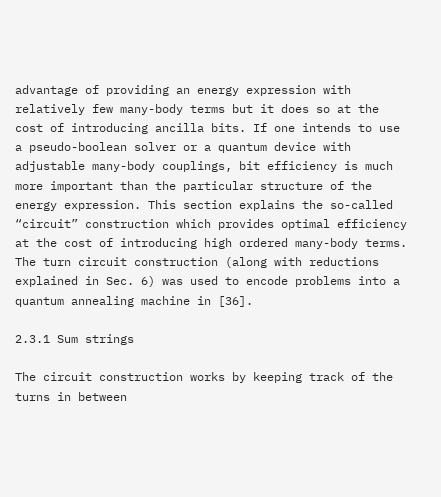advantage of providing an energy expression with relatively few many-body terms but it does so at the cost of introducing ancilla bits. If one intends to use a pseudo-boolean solver or a quantum device with adjustable many-body couplings, bit efficiency is much more important than the particular structure of the energy expression. This section explains the so-called “circuit” construction which provides optimal efficiency at the cost of introducing high ordered many-body terms. The turn circuit construction (along with reductions explained in Sec. 6) was used to encode problems into a quantum annealing machine in [36].

2.3.1 Sum strings

The circuit construction works by keeping track of the turns in between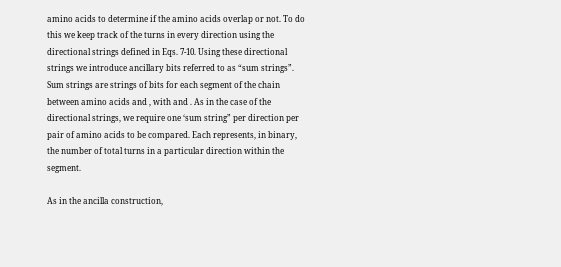amino acids to determine if the amino acids overlap or not. To do this we keep track of the turns in every direction using the directional strings defined in Eqs. 7-10. Using these directional strings we introduce ancillary bits referred to as “sum strings”. Sum strings are strings of bits for each segment of the chain between amino acids and , with and . As in the case of the directional strings, we require one ‘sum string” per direction per pair of amino acids to be compared. Each represents, in binary, the number of total turns in a particular direction within the segment.

As in the ancilla construction,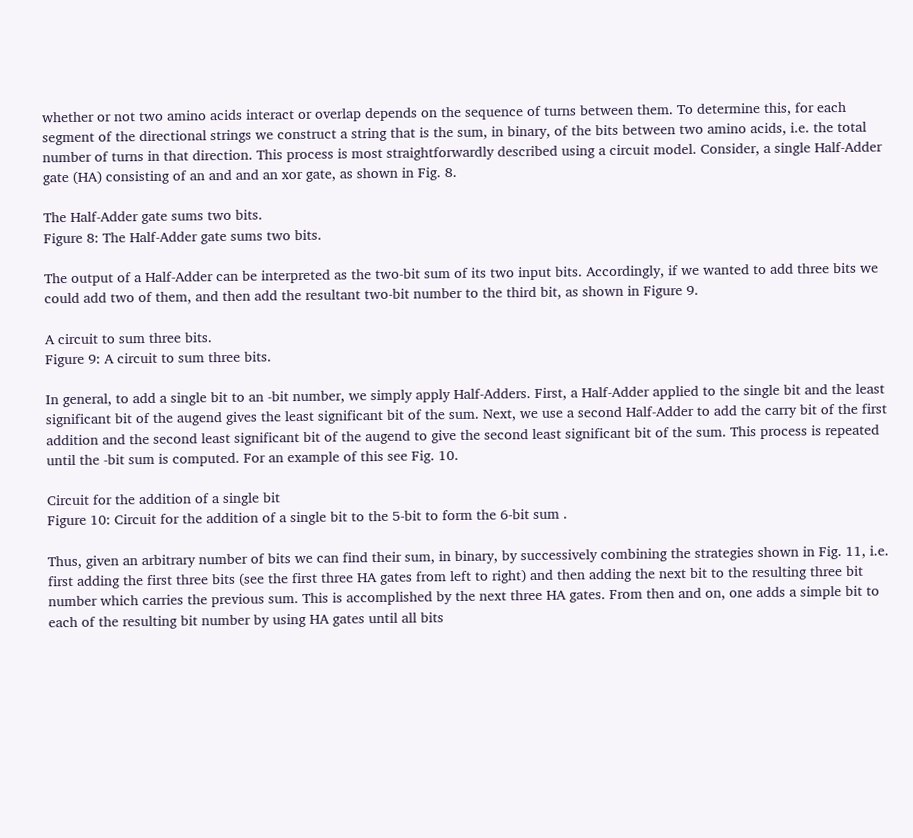whether or not two amino acids interact or overlap depends on the sequence of turns between them. To determine this, for each segment of the directional strings we construct a string that is the sum, in binary, of the bits between two amino acids, i.e. the total number of turns in that direction. This process is most straightforwardly described using a circuit model. Consider, a single Half-Adder gate (HA) consisting of an and and an xor gate, as shown in Fig. 8.

The Half-Adder gate sums two bits.
Figure 8: The Half-Adder gate sums two bits.

The output of a Half-Adder can be interpreted as the two-bit sum of its two input bits. Accordingly, if we wanted to add three bits we could add two of them, and then add the resultant two-bit number to the third bit, as shown in Figure 9.

A circuit to sum three bits.
Figure 9: A circuit to sum three bits.

In general, to add a single bit to an -bit number, we simply apply Half-Adders. First, a Half-Adder applied to the single bit and the least significant bit of the augend gives the least significant bit of the sum. Next, we use a second Half-Adder to add the carry bit of the first addition and the second least significant bit of the augend to give the second least significant bit of the sum. This process is repeated until the -bit sum is computed. For an example of this see Fig. 10.

Circuit for the addition of a single bit
Figure 10: Circuit for the addition of a single bit to the 5-bit to form the 6-bit sum .

Thus, given an arbitrary number of bits we can find their sum, in binary, by successively combining the strategies shown in Fig. 11, i.e. first adding the first three bits (see the first three HA gates from left to right) and then adding the next bit to the resulting three bit number which carries the previous sum. This is accomplished by the next three HA gates. From then and on, one adds a simple bit to each of the resulting bit number by using HA gates until all bits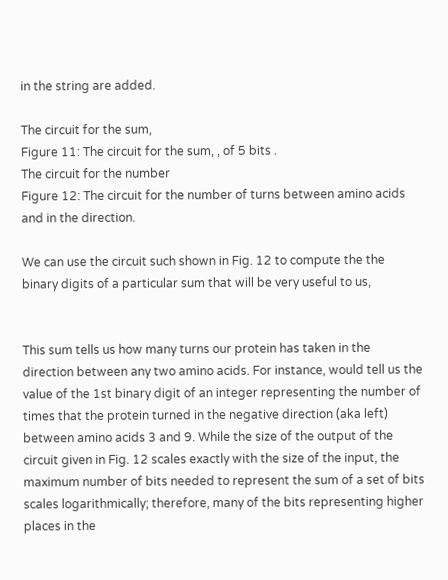in the string are added.

The circuit for the sum,
Figure 11: The circuit for the sum, , of 5 bits .
The circuit for the number
Figure 12: The circuit for the number of turns between amino acids and in the direction.

We can use the circuit such shown in Fig. 12 to compute the the binary digits of a particular sum that will be very useful to us,


This sum tells us how many turns our protein has taken in the direction between any two amino acids. For instance, would tell us the value of the 1st binary digit of an integer representing the number of times that the protein turned in the negative direction (aka left) between amino acids 3 and 9. While the size of the output of the circuit given in Fig. 12 scales exactly with the size of the input, the maximum number of bits needed to represent the sum of a set of bits scales logarithmically; therefore, many of the bits representing higher places in the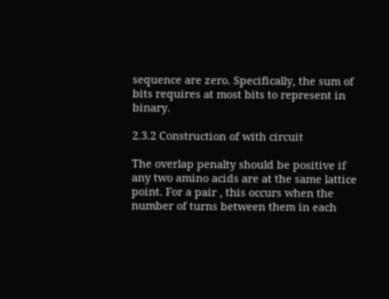sequence are zero. Specifically, the sum of bits requires at most bits to represent in binary.

2.3.2 Construction of with circuit

The overlap penalty should be positive if any two amino acids are at the same lattice point. For a pair , this occurs when the number of turns between them in each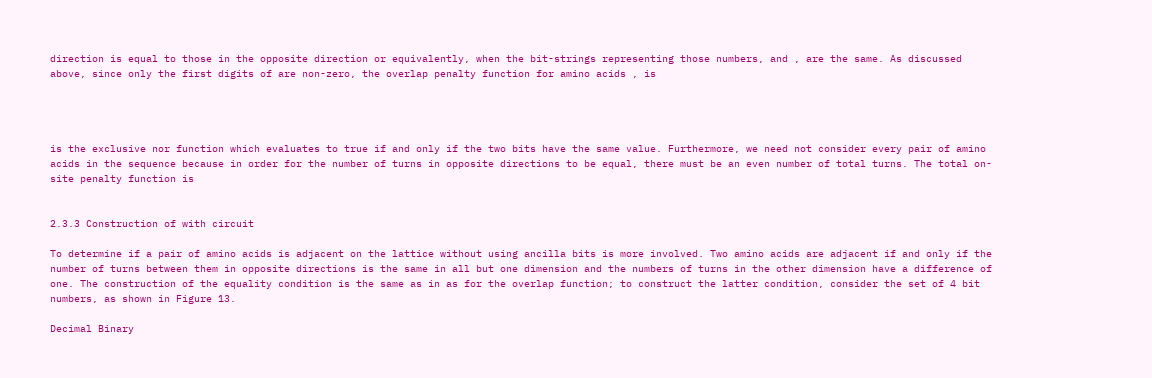direction is equal to those in the opposite direction or equivalently, when the bit-strings representing those numbers, and , are the same. As discussed above, since only the first digits of are non-zero, the overlap penalty function for amino acids , is




is the exclusive nor function which evaluates to true if and only if the two bits have the same value. Furthermore, we need not consider every pair of amino acids in the sequence because in order for the number of turns in opposite directions to be equal, there must be an even number of total turns. The total on-site penalty function is


2.3.3 Construction of with circuit

To determine if a pair of amino acids is adjacent on the lattice without using ancilla bits is more involved. Two amino acids are adjacent if and only if the number of turns between them in opposite directions is the same in all but one dimension and the numbers of turns in the other dimension have a difference of one. The construction of the equality condition is the same as in as for the overlap function; to construct the latter condition, consider the set of 4 bit numbers, as shown in Figure 13.

Decimal Binary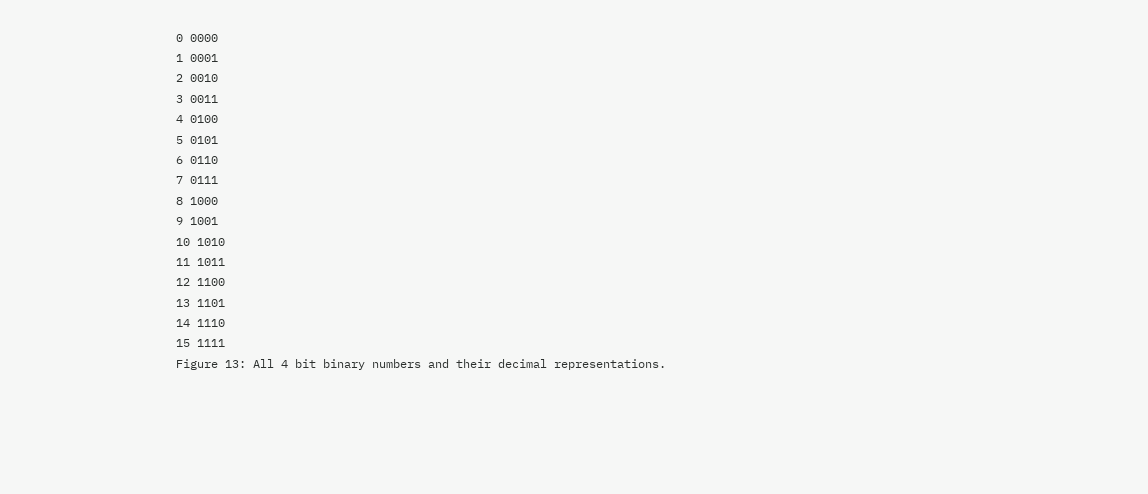0 0000
1 0001
2 0010
3 0011
4 0100
5 0101
6 0110
7 0111
8 1000
9 1001
10 1010
11 1011
12 1100
13 1101
14 1110
15 1111
Figure 13: All 4 bit binary numbers and their decimal representations.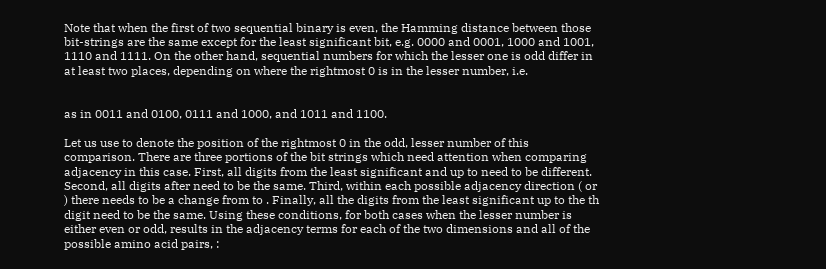Note that when the first of two sequential binary is even, the Hamming distance between those bit-strings are the same except for the least significant bit, e.g. 0000 and 0001, 1000 and 1001, 1110 and 1111. On the other hand, sequential numbers for which the lesser one is odd differ in at least two places, depending on where the rightmost 0 is in the lesser number, i.e.


as in 0011 and 0100, 0111 and 1000, and 1011 and 1100.

Let us use to denote the position of the rightmost 0 in the odd, lesser number of this comparison. There are three portions of the bit strings which need attention when comparing adjacency in this case. First, all digits from the least significant and up to need to be different. Second, all digits after need to be the same. Third, within each possible adjacency direction ( or ) there needs to be a change from to . Finally, all the digits from the least significant up to the th digit need to be the same. Using these conditions, for both cases when the lesser number is either even or odd, results in the adjacency terms for each of the two dimensions and all of the possible amino acid pairs, :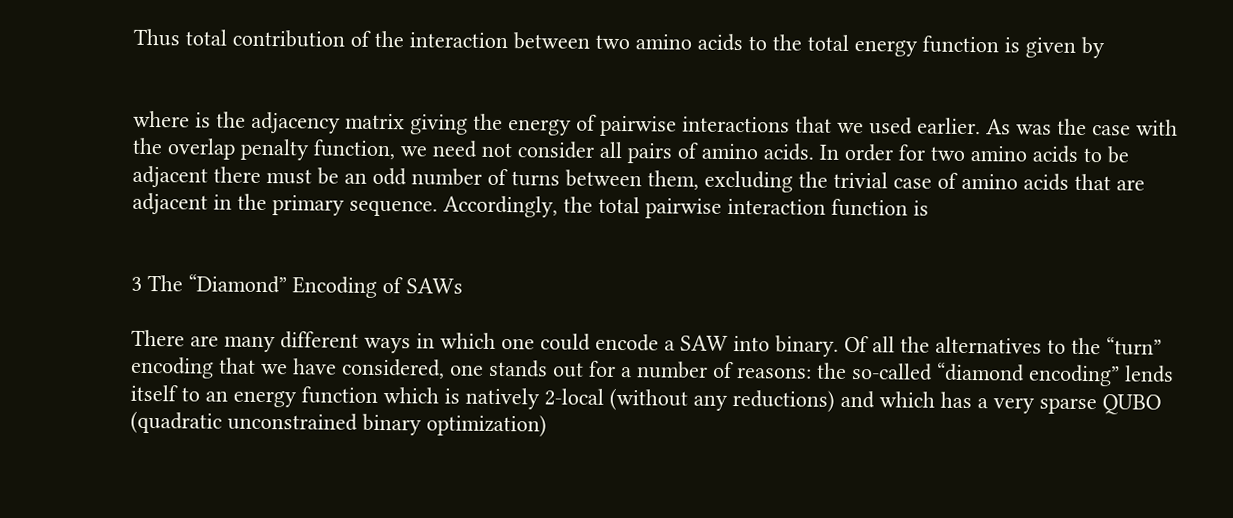Thus total contribution of the interaction between two amino acids to the total energy function is given by


where is the adjacency matrix giving the energy of pairwise interactions that we used earlier. As was the case with the overlap penalty function, we need not consider all pairs of amino acids. In order for two amino acids to be adjacent there must be an odd number of turns between them, excluding the trivial case of amino acids that are adjacent in the primary sequence. Accordingly, the total pairwise interaction function is


3 The “Diamond” Encoding of SAWs

There are many different ways in which one could encode a SAW into binary. Of all the alternatives to the “turn” encoding that we have considered, one stands out for a number of reasons: the so-called “diamond encoding” lends itself to an energy function which is natively 2-local (without any reductions) and which has a very sparse QUBO (quadratic unconstrained binary optimization)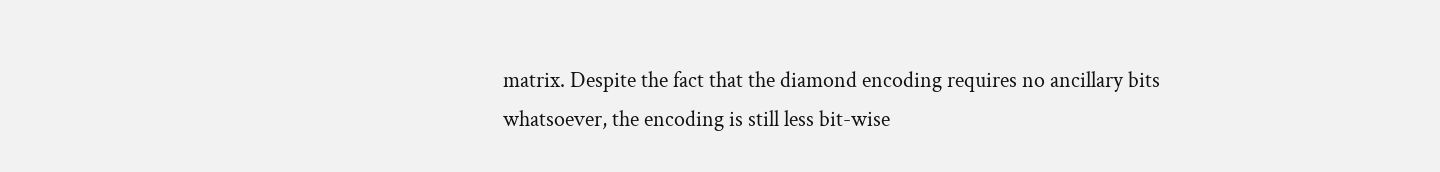matrix. Despite the fact that the diamond encoding requires no ancillary bits whatsoever, the encoding is still less bit-wise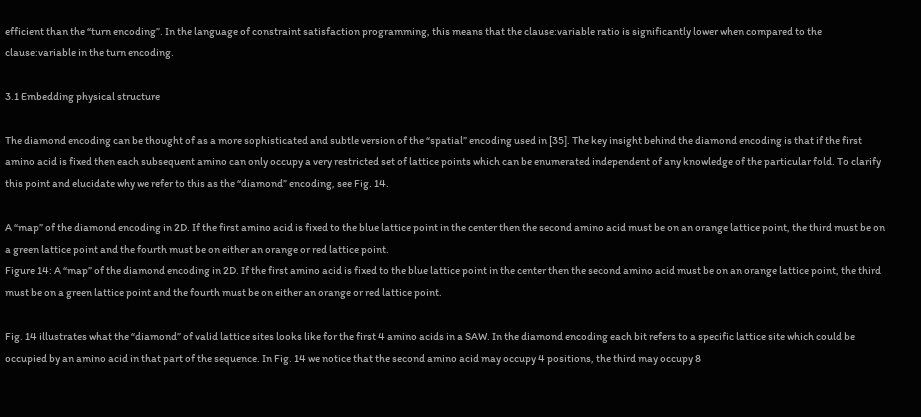efficient than the “turn encoding”. In the language of constraint satisfaction programming, this means that the clause:variable ratio is significantly lower when compared to the clause:variable in the turn encoding.

3.1 Embedding physical structure

The diamond encoding can be thought of as a more sophisticated and subtle version of the “spatial” encoding used in [35]. The key insight behind the diamond encoding is that if the first amino acid is fixed then each subsequent amino can only occupy a very restricted set of lattice points which can be enumerated independent of any knowledge of the particular fold. To clarify this point and elucidate why we refer to this as the “diamond” encoding, see Fig. 14.

A “map” of the diamond encoding in 2D. If the first amino acid is fixed to the blue lattice point in the center then the second amino acid must be on an orange lattice point, the third must be on a green lattice point and the fourth must be on either an orange or red lattice point.
Figure 14: A “map” of the diamond encoding in 2D. If the first amino acid is fixed to the blue lattice point in the center then the second amino acid must be on an orange lattice point, the third must be on a green lattice point and the fourth must be on either an orange or red lattice point.

Fig. 14 illustrates what the “diamond” of valid lattice sites looks like for the first 4 amino acids in a SAW. In the diamond encoding each bit refers to a specific lattice site which could be occupied by an amino acid in that part of the sequence. In Fig. 14 we notice that the second amino acid may occupy 4 positions, the third may occupy 8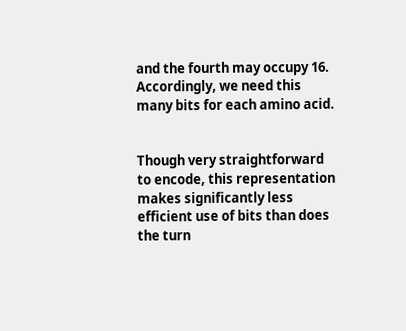and the fourth may occupy 16. Accordingly, we need this many bits for each amino acid.


Though very straightforward to encode, this representation makes significantly less efficient use of bits than does the turn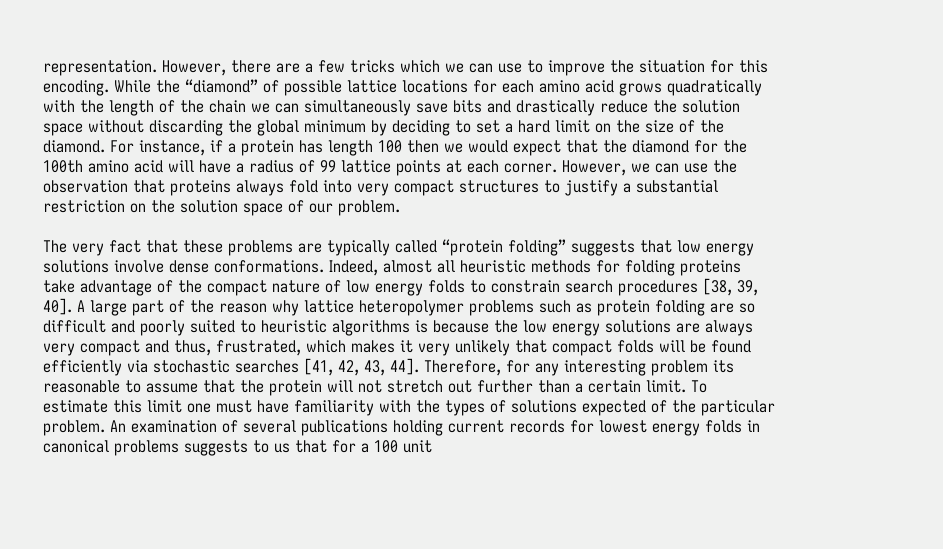representation. However, there are a few tricks which we can use to improve the situation for this encoding. While the “diamond” of possible lattice locations for each amino acid grows quadratically with the length of the chain we can simultaneously save bits and drastically reduce the solution space without discarding the global minimum by deciding to set a hard limit on the size of the diamond. For instance, if a protein has length 100 then we would expect that the diamond for the 100th amino acid will have a radius of 99 lattice points at each corner. However, we can use the observation that proteins always fold into very compact structures to justify a substantial restriction on the solution space of our problem.

The very fact that these problems are typically called “protein folding” suggests that low energy solutions involve dense conformations. Indeed, almost all heuristic methods for folding proteins take advantage of the compact nature of low energy folds to constrain search procedures [38, 39, 40]. A large part of the reason why lattice heteropolymer problems such as protein folding are so difficult and poorly suited to heuristic algorithms is because the low energy solutions are always very compact and thus, frustrated, which makes it very unlikely that compact folds will be found efficiently via stochastic searches [41, 42, 43, 44]. Therefore, for any interesting problem its reasonable to assume that the protein will not stretch out further than a certain limit. To estimate this limit one must have familiarity with the types of solutions expected of the particular problem. An examination of several publications holding current records for lowest energy folds in canonical problems suggests to us that for a 100 unit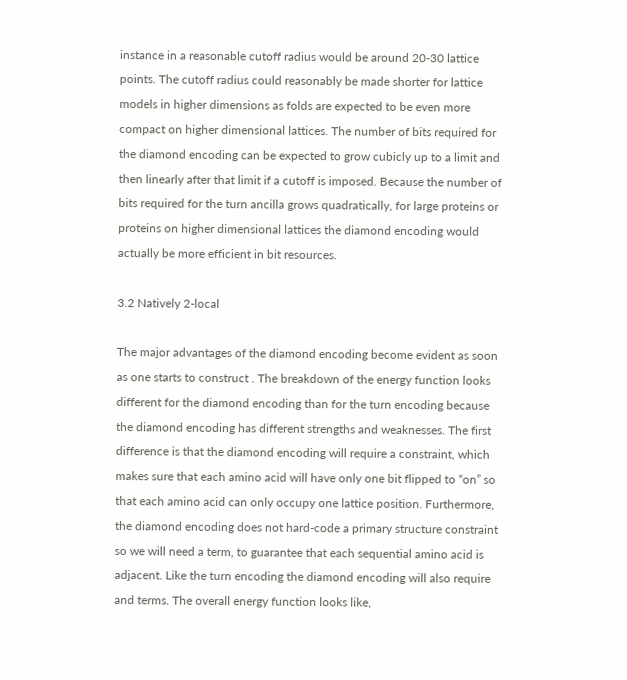instance in a reasonable cutoff radius would be around 20-30 lattice points. The cutoff radius could reasonably be made shorter for lattice models in higher dimensions as folds are expected to be even more compact on higher dimensional lattices. The number of bits required for the diamond encoding can be expected to grow cubicly up to a limit and then linearly after that limit if a cutoff is imposed. Because the number of bits required for the turn ancilla grows quadratically, for large proteins or proteins on higher dimensional lattices the diamond encoding would actually be more efficient in bit resources.

3.2 Natively 2-local

The major advantages of the diamond encoding become evident as soon as one starts to construct . The breakdown of the energy function looks different for the diamond encoding than for the turn encoding because the diamond encoding has different strengths and weaknesses. The first difference is that the diamond encoding will require a constraint, which makes sure that each amino acid will have only one bit flipped to “on” so that each amino acid can only occupy one lattice position. Furthermore, the diamond encoding does not hard-code a primary structure constraint so we will need a term, to guarantee that each sequential amino acid is adjacent. Like the turn encoding the diamond encoding will also require and terms. The overall energy function looks like,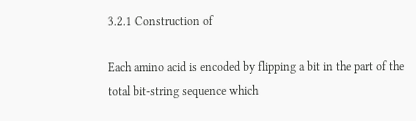3.2.1 Construction of

Each amino acid is encoded by flipping a bit in the part of the total bit-string sequence which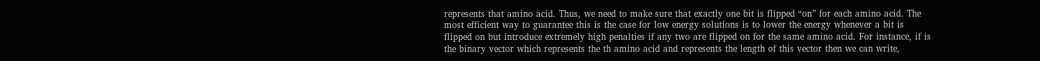represents that amino acid. Thus, we need to make sure that exactly one bit is flipped “on” for each amino acid. The most efficient way to guarantee this is the case for low energy solutions is to lower the energy whenever a bit is flipped on but introduce extremely high penalties if any two are flipped on for the same amino acid. For instance, if is the binary vector which represents the th amino acid and represents the length of this vector then we can write,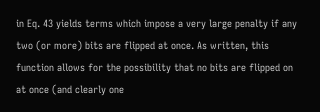in Eq. 43 yields terms which impose a very large penalty if any two (or more) bits are flipped at once. As written, this function allows for the possibility that no bits are flipped on at once (and clearly one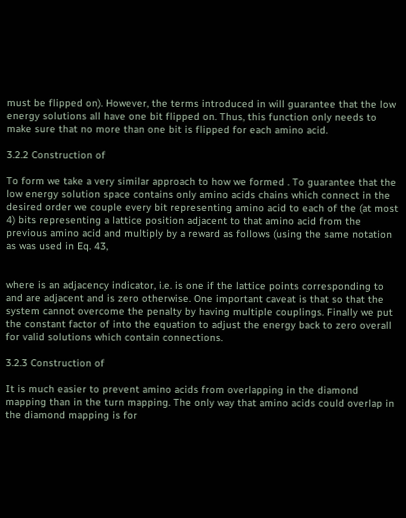must be flipped on). However, the terms introduced in will guarantee that the low energy solutions all have one bit flipped on. Thus, this function only needs to make sure that no more than one bit is flipped for each amino acid.

3.2.2 Construction of

To form we take a very similar approach to how we formed . To guarantee that the low energy solution space contains only amino acids chains which connect in the desired order we couple every bit representing amino acid to each of the (at most 4) bits representing a lattice position adjacent to that amino acid from the previous amino acid and multiply by a reward as follows (using the same notation as was used in Eq. 43,


where is an adjacency indicator, i.e. is one if the lattice points corresponding to and are adjacent and is zero otherwise. One important caveat is that so that the system cannot overcome the penalty by having multiple couplings. Finally we put the constant factor of into the equation to adjust the energy back to zero overall for valid solutions which contain connections.

3.2.3 Construction of

It is much easier to prevent amino acids from overlapping in the diamond mapping than in the turn mapping. The only way that amino acids could overlap in the diamond mapping is for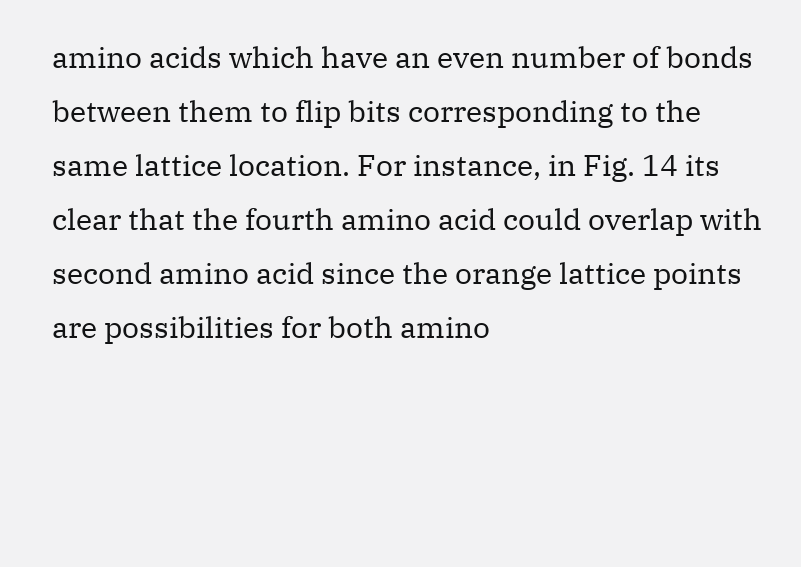amino acids which have an even number of bonds between them to flip bits corresponding to the same lattice location. For instance, in Fig. 14 its clear that the fourth amino acid could overlap with second amino acid since the orange lattice points are possibilities for both amino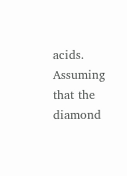acids. Assuming that the diamond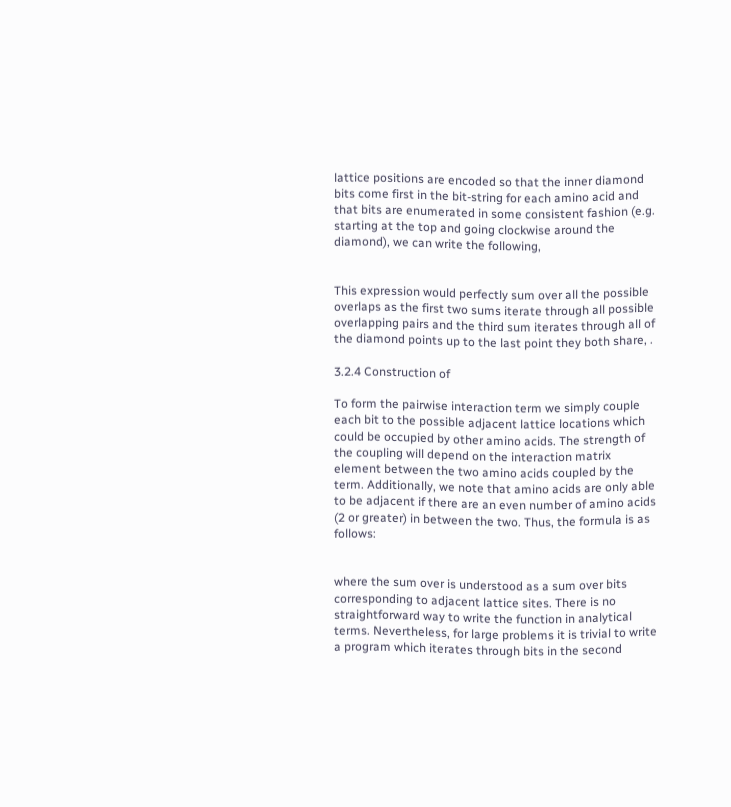lattice positions are encoded so that the inner diamond bits come first in the bit-string for each amino acid and that bits are enumerated in some consistent fashion (e.g. starting at the top and going clockwise around the diamond), we can write the following,


This expression would perfectly sum over all the possible overlaps as the first two sums iterate through all possible overlapping pairs and the third sum iterates through all of the diamond points up to the last point they both share, .

3.2.4 Construction of

To form the pairwise interaction term we simply couple each bit to the possible adjacent lattice locations which could be occupied by other amino acids. The strength of the coupling will depend on the interaction matrix element between the two amino acids coupled by the term. Additionally, we note that amino acids are only able to be adjacent if there are an even number of amino acids (2 or greater) in between the two. Thus, the formula is as follows:


where the sum over is understood as a sum over bits corresponding to adjacent lattice sites. There is no straightforward way to write the function in analytical terms. Nevertheless, for large problems it is trivial to write a program which iterates through bits in the second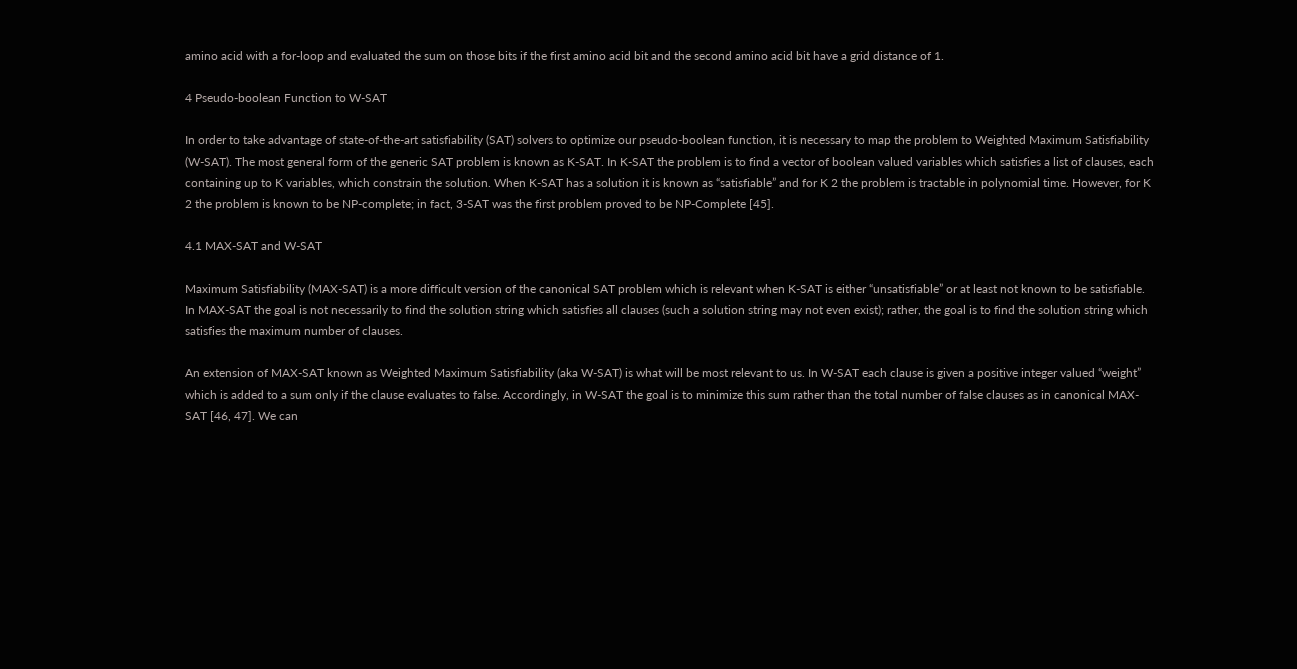amino acid with a for-loop and evaluated the sum on those bits if the first amino acid bit and the second amino acid bit have a grid distance of 1.

4 Pseudo-boolean Function to W-SAT

In order to take advantage of state-of-the-art satisfiability (SAT) solvers to optimize our pseudo-boolean function, it is necessary to map the problem to Weighted Maximum Satisfiability (W-SAT). The most general form of the generic SAT problem is known as K-SAT. In K-SAT the problem is to find a vector of boolean valued variables which satisfies a list of clauses, each containing up to K variables, which constrain the solution. When K-SAT has a solution it is known as “satisfiable” and for K 2 the problem is tractable in polynomial time. However, for K 2 the problem is known to be NP-complete; in fact, 3-SAT was the first problem proved to be NP-Complete [45].

4.1 MAX-SAT and W-SAT

Maximum Satisfiability (MAX-SAT) is a more difficult version of the canonical SAT problem which is relevant when K-SAT is either “unsatisfiable” or at least not known to be satisfiable. In MAX-SAT the goal is not necessarily to find the solution string which satisfies all clauses (such a solution string may not even exist); rather, the goal is to find the solution string which satisfies the maximum number of clauses.

An extension of MAX-SAT known as Weighted Maximum Satisfiability (aka W-SAT) is what will be most relevant to us. In W-SAT each clause is given a positive integer valued “weight” which is added to a sum only if the clause evaluates to false. Accordingly, in W-SAT the goal is to minimize this sum rather than the total number of false clauses as in canonical MAX-SAT [46, 47]. We can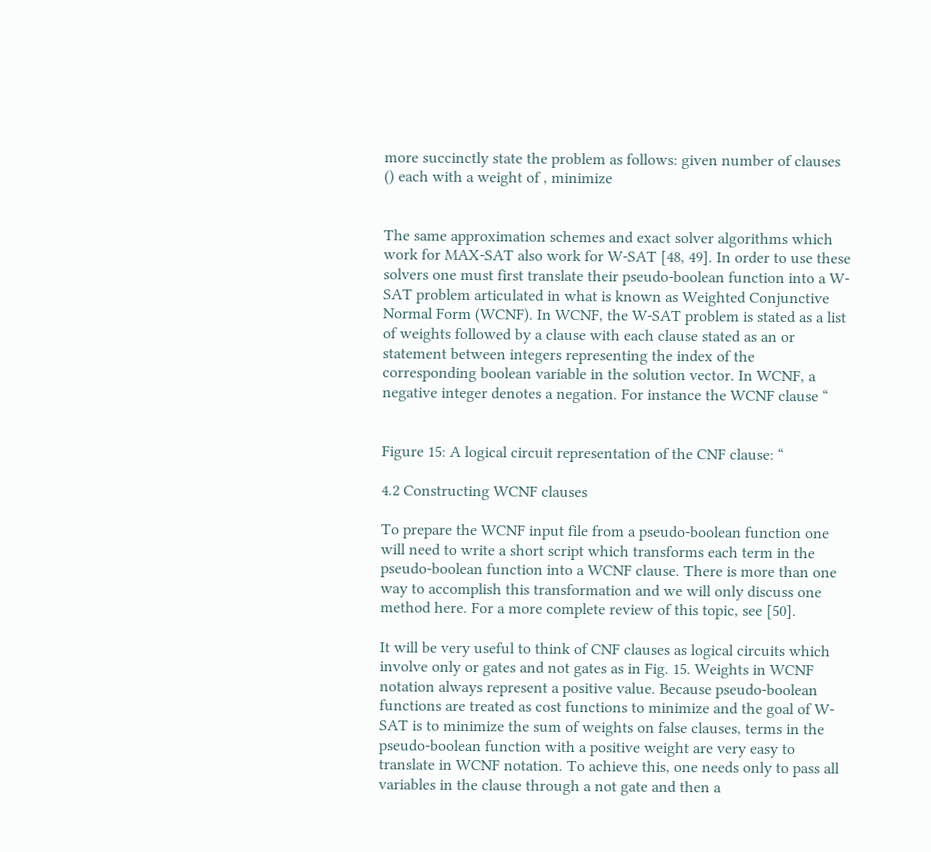more succinctly state the problem as follows: given number of clauses () each with a weight of , minimize


The same approximation schemes and exact solver algorithms which work for MAX-SAT also work for W-SAT [48, 49]. In order to use these solvers one must first translate their pseudo-boolean function into a W-SAT problem articulated in what is known as Weighted Conjunctive Normal Form (WCNF). In WCNF, the W-SAT problem is stated as a list of weights followed by a clause with each clause stated as an or statement between integers representing the index of the corresponding boolean variable in the solution vector. In WCNF, a negative integer denotes a negation. For instance the WCNF clause “


Figure 15: A logical circuit representation of the CNF clause: “

4.2 Constructing WCNF clauses

To prepare the WCNF input file from a pseudo-boolean function one will need to write a short script which transforms each term in the pseudo-boolean function into a WCNF clause. There is more than one way to accomplish this transformation and we will only discuss one method here. For a more complete review of this topic, see [50].

It will be very useful to think of CNF clauses as logical circuits which involve only or gates and not gates as in Fig. 15. Weights in WCNF notation always represent a positive value. Because pseudo-boolean functions are treated as cost functions to minimize and the goal of W-SAT is to minimize the sum of weights on false clauses, terms in the pseudo-boolean function with a positive weight are very easy to translate in WCNF notation. To achieve this, one needs only to pass all variables in the clause through a not gate and then a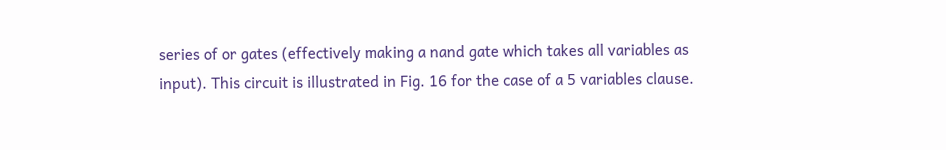series of or gates (effectively making a nand gate which takes all variables as input). This circuit is illustrated in Fig. 16 for the case of a 5 variables clause.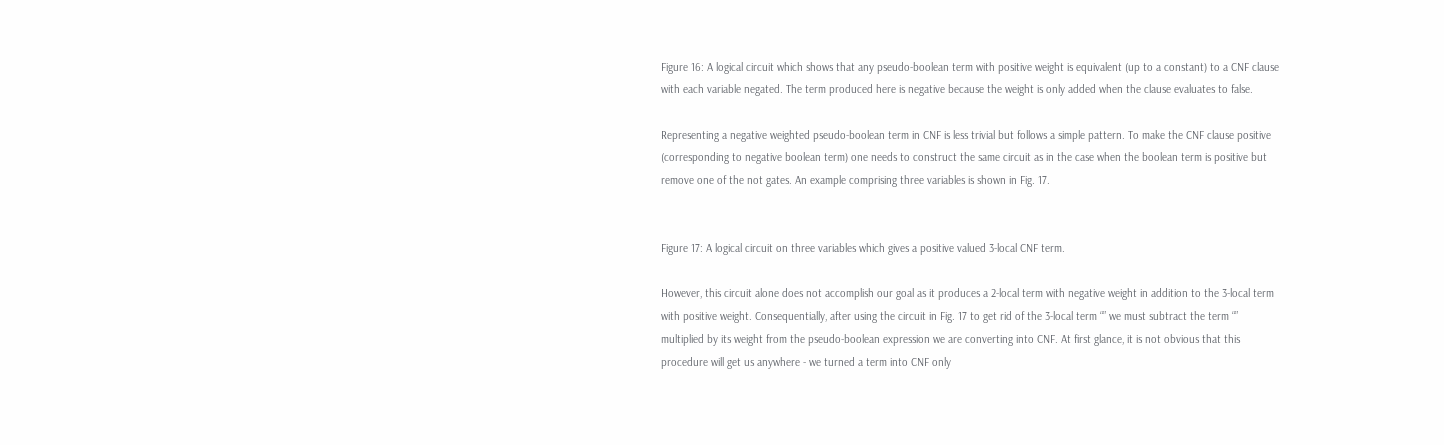Figure 16: A logical circuit which shows that any pseudo-boolean term with positive weight is equivalent (up to a constant) to a CNF clause with each variable negated. The term produced here is negative because the weight is only added when the clause evaluates to false.

Representing a negative weighted pseudo-boolean term in CNF is less trivial but follows a simple pattern. To make the CNF clause positive (corresponding to negative boolean term) one needs to construct the same circuit as in the case when the boolean term is positive but remove one of the not gates. An example comprising three variables is shown in Fig. 17.


Figure 17: A logical circuit on three variables which gives a positive valued 3-local CNF term.

However, this circuit alone does not accomplish our goal as it produces a 2-local term with negative weight in addition to the 3-local term with positive weight. Consequentially, after using the circuit in Fig. 17 to get rid of the 3-local term “” we must subtract the term “” multiplied by its weight from the pseudo-boolean expression we are converting into CNF. At first glance, it is not obvious that this procedure will get us anywhere - we turned a term into CNF only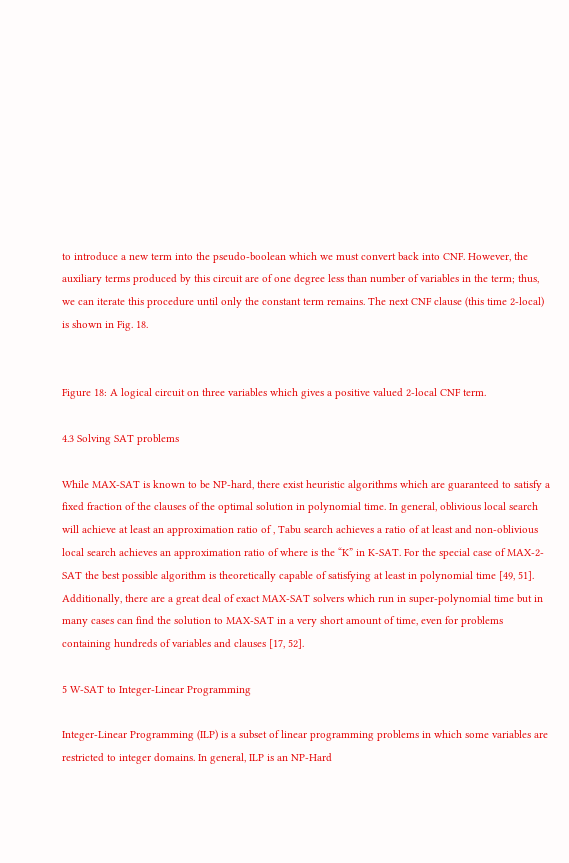to introduce a new term into the pseudo-boolean which we must convert back into CNF. However, the auxiliary terms produced by this circuit are of one degree less than number of variables in the term; thus, we can iterate this procedure until only the constant term remains. The next CNF clause (this time 2-local) is shown in Fig. 18.


Figure 18: A logical circuit on three variables which gives a positive valued 2-local CNF term.

4.3 Solving SAT problems

While MAX-SAT is known to be NP-hard, there exist heuristic algorithms which are guaranteed to satisfy a fixed fraction of the clauses of the optimal solution in polynomial time. In general, oblivious local search will achieve at least an approximation ratio of , Tabu search achieves a ratio of at least and non-oblivious local search achieves an approximation ratio of where is the “K” in K-SAT. For the special case of MAX-2-SAT the best possible algorithm is theoretically capable of satisfying at least in polynomial time [49, 51]. Additionally, there are a great deal of exact MAX-SAT solvers which run in super-polynomial time but in many cases can find the solution to MAX-SAT in a very short amount of time, even for problems containing hundreds of variables and clauses [17, 52].

5 W-SAT to Integer-Linear Programming

Integer-Linear Programming (ILP) is a subset of linear programming problems in which some variables are restricted to integer domains. In general, ILP is an NP-Hard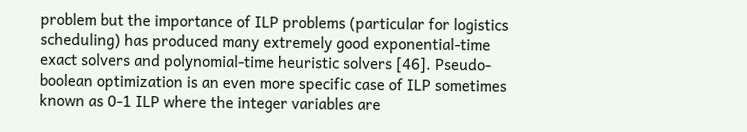problem but the importance of ILP problems (particular for logistics scheduling) has produced many extremely good exponential-time exact solvers and polynomial-time heuristic solvers [46]. Pseudo-boolean optimization is an even more specific case of ILP sometimes known as 0-1 ILP where the integer variables are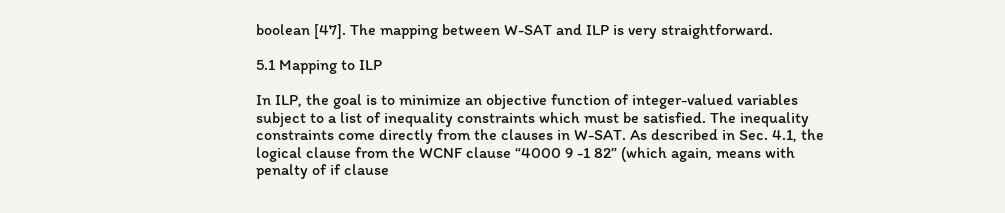boolean [47]. The mapping between W-SAT and ILP is very straightforward.

5.1 Mapping to ILP

In ILP, the goal is to minimize an objective function of integer-valued variables subject to a list of inequality constraints which must be satisfied. The inequality constraints come directly from the clauses in W-SAT. As described in Sec. 4.1, the logical clause from the WCNF clause “4000 9 -1 82” (which again, means with penalty of if clause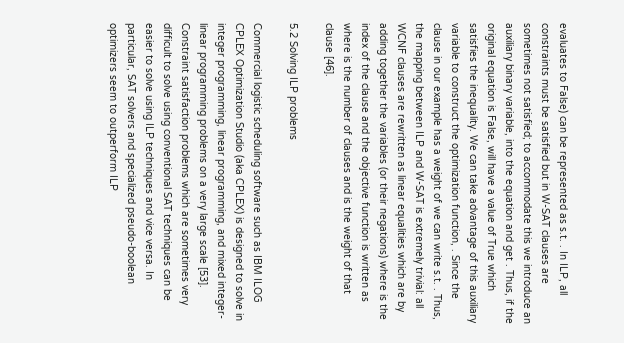evaluates to False) can be represented as s.t. . In ILP, all constraints must be satisfied but in W-SAT clauses are sometimes not satisfied; to accommodate this we introduce an auxiliary binary variable, into the equation and get . Thus, if the original equation is False, will have a value of True which satisfies the inequality. We can take advantage of this auxiliary variable to construct the optimization function, . Since the clause in our example has a weight of we can write s.t. . Thus, the mapping between ILP and W-SAT is extremely trivial: all WCNF clauses are rewritten as linear equalities which are by adding together the variables (or their negations) where is the index of the clause and the objective function is written as where is the number of clauses and is the weight of that clause [46].

5.2 Solving ILP problems

Commercial logistic scheduling software such as IBM ILOG CPLEX Optimization Studio (aka CPLEX) is designed to solve in integer programming, linear programming, and mixed integer-linear programming problems on a very large scale [53]. Constraint satisfaction problems which are sometimes very difficult to solve using conventional SAT techniques can be easier to solve using ILP techniques and vice versa. In particular, SAT solvers and specialized pseudo-boolean optimizers seem to outperform ILP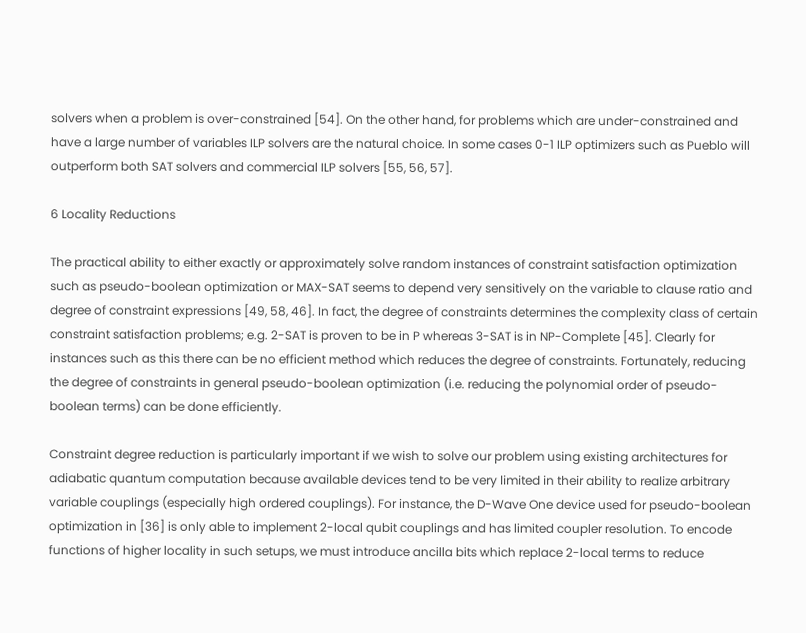solvers when a problem is over-constrained [54]. On the other hand, for problems which are under-constrained and have a large number of variables ILP solvers are the natural choice. In some cases 0-1 ILP optimizers such as Pueblo will outperform both SAT solvers and commercial ILP solvers [55, 56, 57].

6 Locality Reductions

The practical ability to either exactly or approximately solve random instances of constraint satisfaction optimization such as pseudo-boolean optimization or MAX-SAT seems to depend very sensitively on the variable to clause ratio and degree of constraint expressions [49, 58, 46]. In fact, the degree of constraints determines the complexity class of certain constraint satisfaction problems; e.g. 2-SAT is proven to be in P whereas 3-SAT is in NP-Complete [45]. Clearly for instances such as this there can be no efficient method which reduces the degree of constraints. Fortunately, reducing the degree of constraints in general pseudo-boolean optimization (i.e. reducing the polynomial order of pseudo-boolean terms) can be done efficiently.

Constraint degree reduction is particularly important if we wish to solve our problem using existing architectures for adiabatic quantum computation because available devices tend to be very limited in their ability to realize arbitrary variable couplings (especially high ordered couplings). For instance, the D-Wave One device used for pseudo-boolean optimization in [36] is only able to implement 2-local qubit couplings and has limited coupler resolution. To encode functions of higher locality in such setups, we must introduce ancilla bits which replace 2-local terms to reduce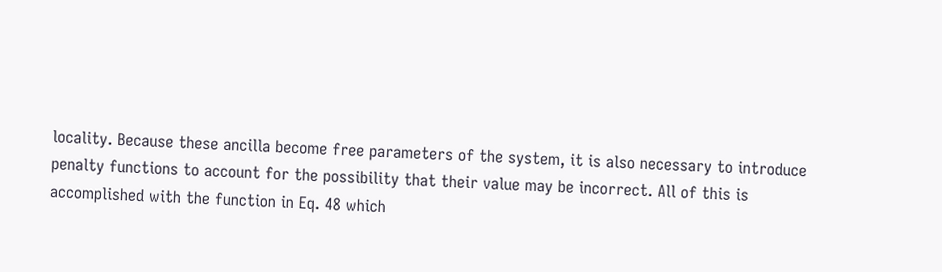locality. Because these ancilla become free parameters of the system, it is also necessary to introduce penalty functions to account for the possibility that their value may be incorrect. All of this is accomplished with the function in Eq. 48 which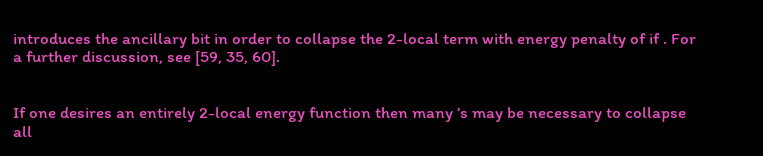introduces the ancillary bit in order to collapse the 2-local term with energy penalty of if . For a further discussion, see [59, 35, 60].


If one desires an entirely 2-local energy function then many ’s may be necessary to collapse all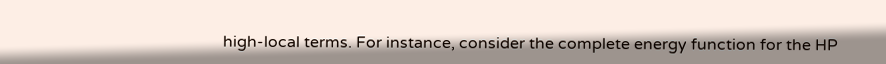high-local terms. For instance, consider the complete energy function for the HP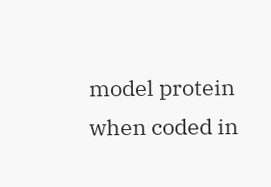model protein when coded in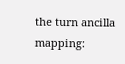the turn ancilla mapping: